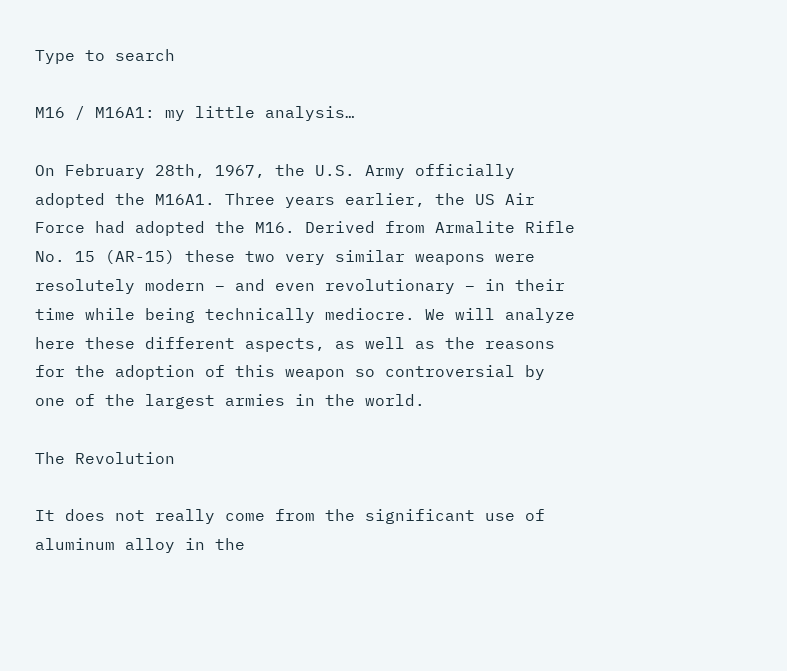Type to search

M16 / M16A1: my little analysis…

On February 28th, 1967, the U.S. Army officially adopted the M16A1. Three years earlier, the US Air Force had adopted the M16. Derived from Armalite Rifle No. 15 (AR-15) these two very similar weapons were resolutely modern – and even revolutionary – in their time while being technically mediocre. We will analyze here these different aspects, as well as the reasons for the adoption of this weapon so controversial by one of the largest armies in the world.

The Revolution

It does not really come from the significant use of aluminum alloy in the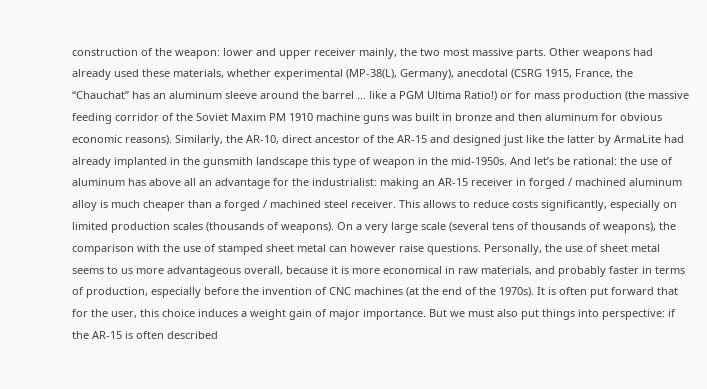construction of the weapon: lower and upper receiver mainly, the two most massive parts. Other weapons had already used these materials, whether experimental (MP-38(L), Germany), anecdotal (CSRG 1915, France, the “Chauchat” has an aluminum sleeve around the barrel … like a PGM Ultima Ratio!) or for mass production (the massive feeding corridor of the Soviet Maxim PM 1910 machine guns was built in bronze and then aluminum for obvious economic reasons). Similarly, the AR-10, direct ancestor of the AR-15 and designed just like the latter by ArmaLite had already implanted in the gunsmith landscape this type of weapon in the mid-1950s. And let’s be rational: the use of aluminum has above all an advantage for the industrialist: making an AR-15 receiver in forged / machined aluminum alloy is much cheaper than a forged / machined steel receiver. This allows to reduce costs significantly, especially on limited production scales (thousands of weapons). On a very large scale (several tens of thousands of weapons), the comparison with the use of stamped sheet metal can however raise questions. Personally, the use of sheet metal seems to us more advantageous overall, because it is more economical in raw materials, and probably faster in terms of production, especially before the invention of CNC machines (at the end of the 1970s). It is often put forward that for the user, this choice induces a weight gain of major importance. But we must also put things into perspective: if the AR-15 is often described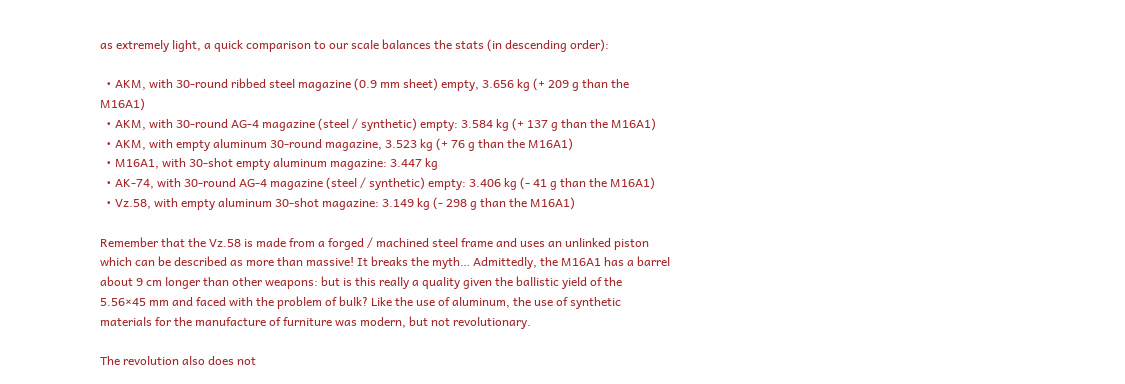as extremely light, a quick comparison to our scale balances the stats (in descending order):

  • AKM, with 30-round ribbed steel magazine (0.9 mm sheet) empty, 3.656 kg (+ 209 g than the M16A1)
  • AKM, with 30-round AG-4 magazine (steel / synthetic) empty: 3.584 kg (+ 137 g than the M16A1)
  • AKM, with empty aluminum 30-round magazine, 3.523 kg (+ 76 g than the M16A1)
  • M16A1, with 30-shot empty aluminum magazine: 3.447 kg
  • AK-74, with 30-round AG-4 magazine (steel / synthetic) empty: 3.406 kg (- 41 g than the M16A1)
  • Vz.58, with empty aluminum 30-shot magazine: 3.149 kg (- 298 g than the M16A1)

Remember that the Vz.58 is made from a forged / machined steel frame and uses an unlinked piston which can be described as more than massive! It breaks the myth… Admittedly, the M16A1 has a barrel about 9 cm longer than other weapons: but is this really a quality given the ballistic yield of the 5.56×45 mm and faced with the problem of bulk? Like the use of aluminum, the use of synthetic materials for the manufacture of furniture was modern, but not revolutionary.

The revolution also does not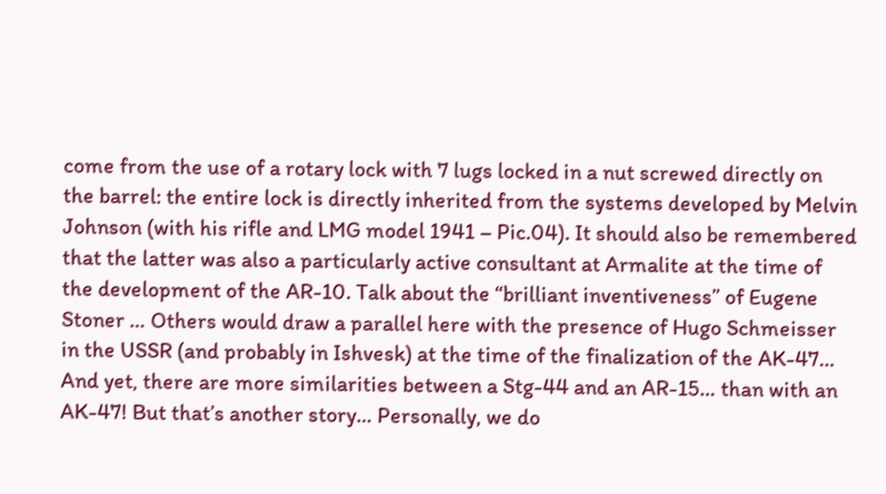come from the use of a rotary lock with 7 lugs locked in a nut screwed directly on the barrel: the entire lock is directly inherited from the systems developed by Melvin Johnson (with his rifle and LMG model 1941 – Pic.04). It should also be remembered that the latter was also a particularly active consultant at Armalite at the time of the development of the AR-10. Talk about the “brilliant inventiveness” of Eugene Stoner … Others would draw a parallel here with the presence of Hugo Schmeisser in the USSR (and probably in Ishvesk) at the time of the finalization of the AK-47… And yet, there are more similarities between a Stg-44 and an AR-15… than with an AK-47! But that’s another story… Personally, we do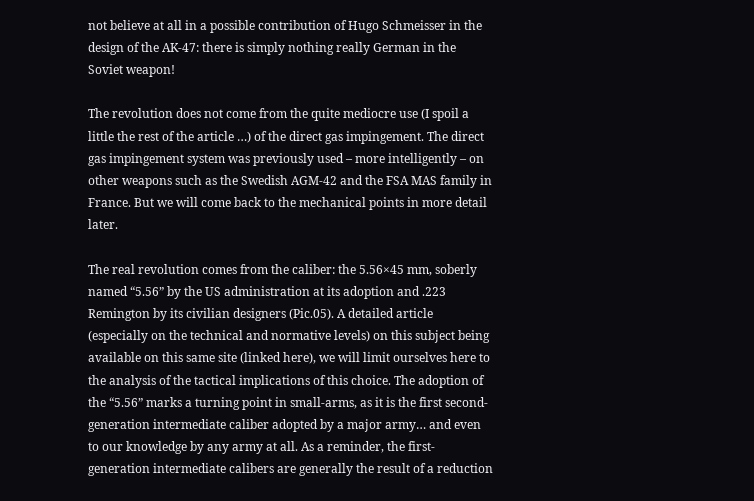not believe at all in a possible contribution of Hugo Schmeisser in the design of the AK-47: there is simply nothing really German in the Soviet weapon!

The revolution does not come from the quite mediocre use (I spoil a little the rest of the article …) of the direct gas impingement. The direct gas impingement system was previously used – more intelligently – on other weapons such as the Swedish AGM-42 and the FSA MAS family in France. But we will come back to the mechanical points in more detail later.

The real revolution comes from the caliber: the 5.56×45 mm, soberly named “5.56” by the US administration at its adoption and .223 Remington by its civilian designers (Pic.05). A detailed article (especially on the technical and normative levels) on this subject being available on this same site (linked here), we will limit ourselves here to the analysis of the tactical implications of this choice. The adoption of the “5.56” marks a turning point in small-arms, as it is the first second-generation intermediate caliber adopted by a major army… and even to our knowledge by any army at all. As a reminder, the first-generation intermediate calibers are generally the result of a reduction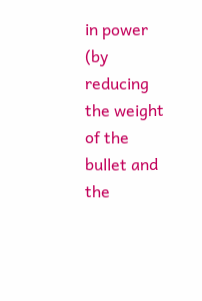in power (by reducing the weight of the bullet and the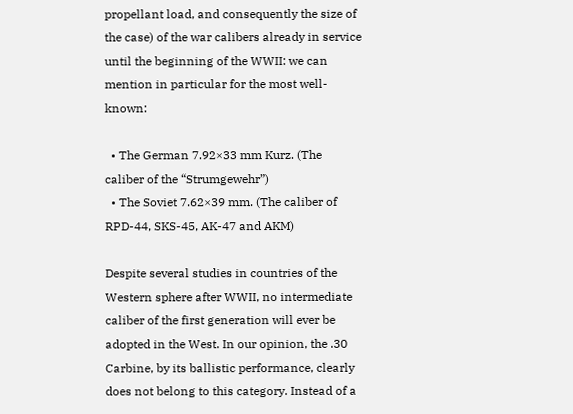propellant load, and consequently the size of the case) of the war calibers already in service until the beginning of the WWII: we can mention in particular for the most well-known:

  • The German 7.92×33 mm Kurz. (The caliber of the “Strumgewehr”)
  • The Soviet 7.62×39 mm. (The caliber of RPD-44, SKS-45, AK-47 and AKM)

Despite several studies in countries of the Western sphere after WWII, no intermediate caliber of the first generation will ever be adopted in the West. In our opinion, the .30 Carbine, by its ballistic performance, clearly does not belong to this category. Instead of a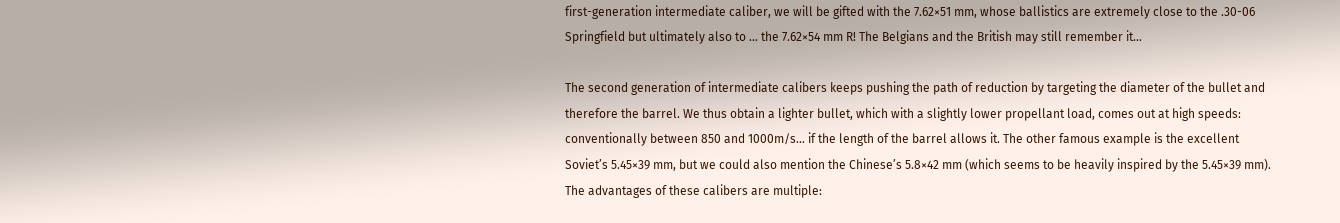first-generation intermediate caliber, we will be gifted with the 7.62×51 mm, whose ballistics are extremely close to the .30-06 Springfield but ultimately also to … the 7.62×54 mm R! The Belgians and the British may still remember it…

The second generation of intermediate calibers keeps pushing the path of reduction by targeting the diameter of the bullet and therefore the barrel. We thus obtain a lighter bullet, which with a slightly lower propellant load, comes out at high speeds: conventionally between 850 and 1000m/s… if the length of the barrel allows it. The other famous example is the excellent Soviet’s 5.45×39 mm, but we could also mention the Chinese’s 5.8×42 mm (which seems to be heavily inspired by the 5.45×39 mm). The advantages of these calibers are multiple: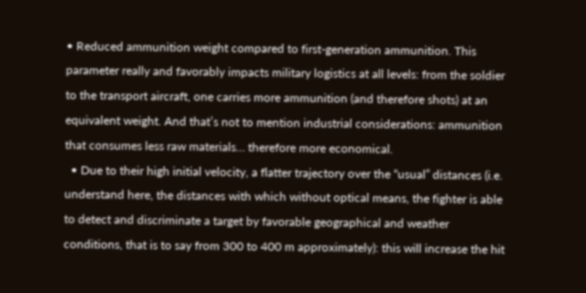• Reduced ammunition weight compared to first-generation ammunition. This parameter really and favorably impacts military logistics at all levels: from the soldier to the transport aircraft, one carries more ammunition (and therefore shots) at an equivalent weight. And that’s not to mention industrial considerations: ammunition that consumes less raw materials… therefore more economical.
  • Due to their high initial velocity, a flatter trajectory over the “usual” distances (i.e. understand here, the distances with which without optical means, the fighter is able to detect and discriminate a target by favorable geographical and weather conditions, that is to say from 300 to 400 m approximately): this will increase the hit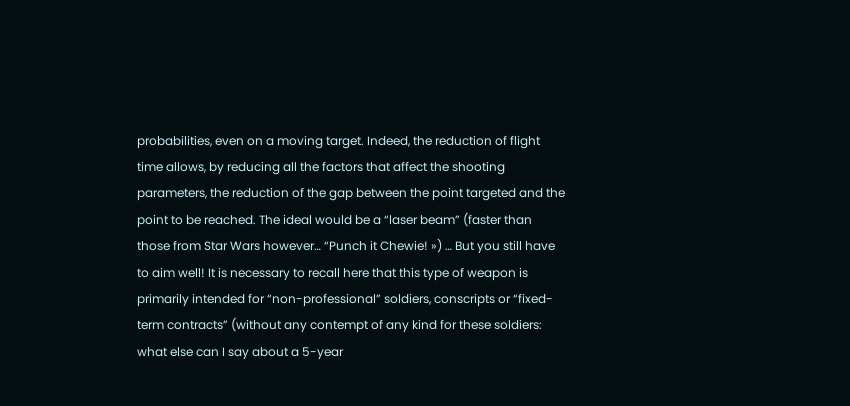probabilities, even on a moving target. Indeed, the reduction of flight time allows, by reducing all the factors that affect the shooting parameters, the reduction of the gap between the point targeted and the point to be reached. The ideal would be a “laser beam” (faster than those from Star Wars however… “Punch it Chewie! ») … But you still have to aim well! It is necessary to recall here that this type of weapon is primarily intended for “non-professional” soldiers, conscripts or “fixed-term contracts” (without any contempt of any kind for these soldiers: what else can I say about a 5-year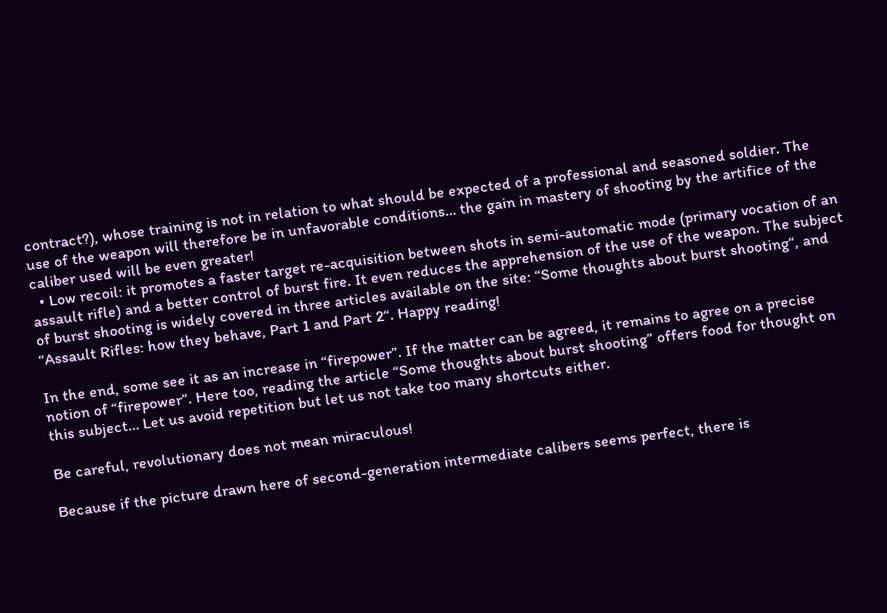contract?), whose training is not in relation to what should be expected of a professional and seasoned soldier. The use of the weapon will therefore be in unfavorable conditions… the gain in mastery of shooting by the artifice of the caliber used will be even greater!
  • Low recoil: it promotes a faster target re-acquisition between shots in semi-automatic mode (primary vocation of an assault rifle) and a better control of burst fire. It even reduces the apprehension of the use of the weapon. The subject of burst shooting is widely covered in three articles available on the site: “Some thoughts about burst shooting“, and “Assault Rifles: how they behave, Part 1 and Part 2“. Happy reading!

In the end, some see it as an increase in “firepower”. If the matter can be agreed, it remains to agree on a precise notion of “firepower”. Here too, reading the article “Some thoughts about burst shooting” offers food for thought on this subject… Let us avoid repetition but let us not take too many shortcuts either.

Be careful, revolutionary does not mean miraculous!

Because if the picture drawn here of second-generation intermediate calibers seems perfect, there is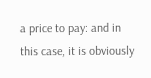a price to pay: and in this case, it is obviously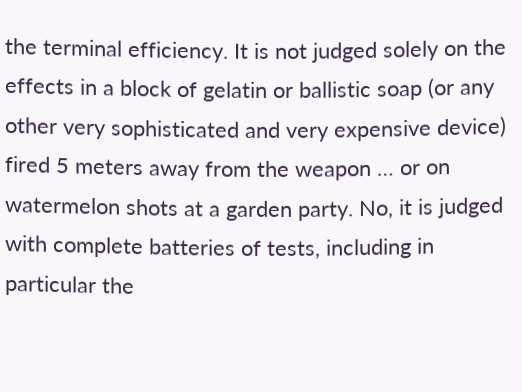the terminal efficiency. It is not judged solely on the effects in a block of gelatin or ballistic soap (or any other very sophisticated and very expensive device) fired 5 meters away from the weapon … or on watermelon shots at a garden party. No, it is judged with complete batteries of tests, including in particular the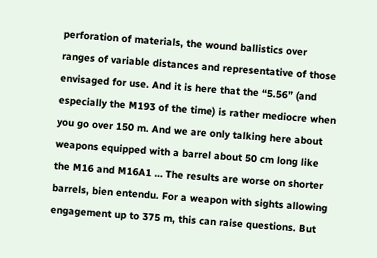perforation of materials, the wound ballistics over ranges of variable distances and representative of those envisaged for use. And it is here that the “5.56” (and especially the M193 of the time) is rather mediocre when you go over 150 m. And we are only talking here about weapons equipped with a barrel about 50 cm long like the M16 and M16A1 … The results are worse on shorter barrels, bien entendu. For a weapon with sights allowing engagement up to 375 m, this can raise questions. But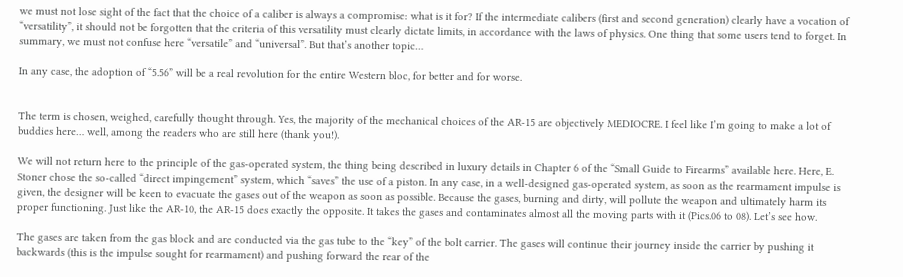we must not lose sight of the fact that the choice of a caliber is always a compromise: what is it for? If the intermediate calibers (first and second generation) clearly have a vocation of “versatility”, it should not be forgotten that the criteria of this versatility must clearly dictate limits, in accordance with the laws of physics. One thing that some users tend to forget. In summary, we must not confuse here “versatile” and “universal”. But that’s another topic…

In any case, the adoption of “5.56” will be a real revolution for the entire Western bloc, for better and for worse.


The term is chosen, weighed, carefully thought through. Yes, the majority of the mechanical choices of the AR-15 are objectively MEDIOCRE. I feel like I’m going to make a lot of buddies here… well, among the readers who are still here (thank you!).

We will not return here to the principle of the gas-operated system, the thing being described in luxury details in Chapter 6 of the “Small Guide to Firearms” available here. Here, E. Stoner chose the so-called “direct impingement” system, which “saves” the use of a piston. In any case, in a well-designed gas-operated system, as soon as the rearmament impulse is given, the designer will be keen to evacuate the gases out of the weapon as soon as possible. Because the gases, burning and dirty, will pollute the weapon and ultimately harm its proper functioning. Just like the AR-10, the AR-15 does exactly the opposite. It takes the gases and contaminates almost all the moving parts with it (Pics.06 to 08). Let’s see how.

The gases are taken from the gas block and are conducted via the gas tube to the “key” of the bolt carrier. The gases will continue their journey inside the carrier by pushing it backwards (this is the impulse sought for rearmament) and pushing forward the rear of the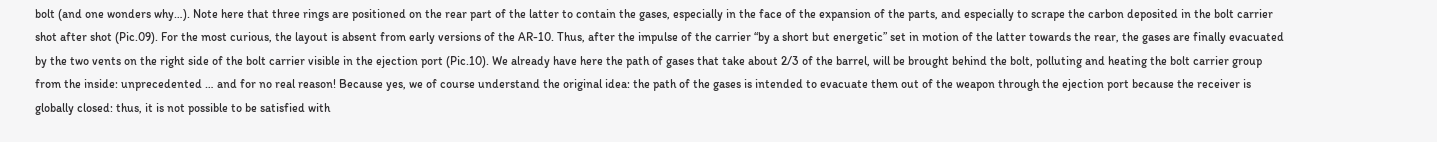bolt (and one wonders why…). Note here that three rings are positioned on the rear part of the latter to contain the gases, especially in the face of the expansion of the parts, and especially to scrape the carbon deposited in the bolt carrier shot after shot (Pic.09). For the most curious, the layout is absent from early versions of the AR-10. Thus, after the impulse of the carrier “by a short but energetic” set in motion of the latter towards the rear, the gases are finally evacuated by the two vents on the right side of the bolt carrier visible in the ejection port (Pic.10). We already have here the path of gases that take about 2/3 of the barrel, will be brought behind the bolt, polluting and heating the bolt carrier group from the inside: unprecedented … and for no real reason! Because yes, we of course understand the original idea: the path of the gases is intended to evacuate them out of the weapon through the ejection port because the receiver is globally closed: thus, it is not possible to be satisfied with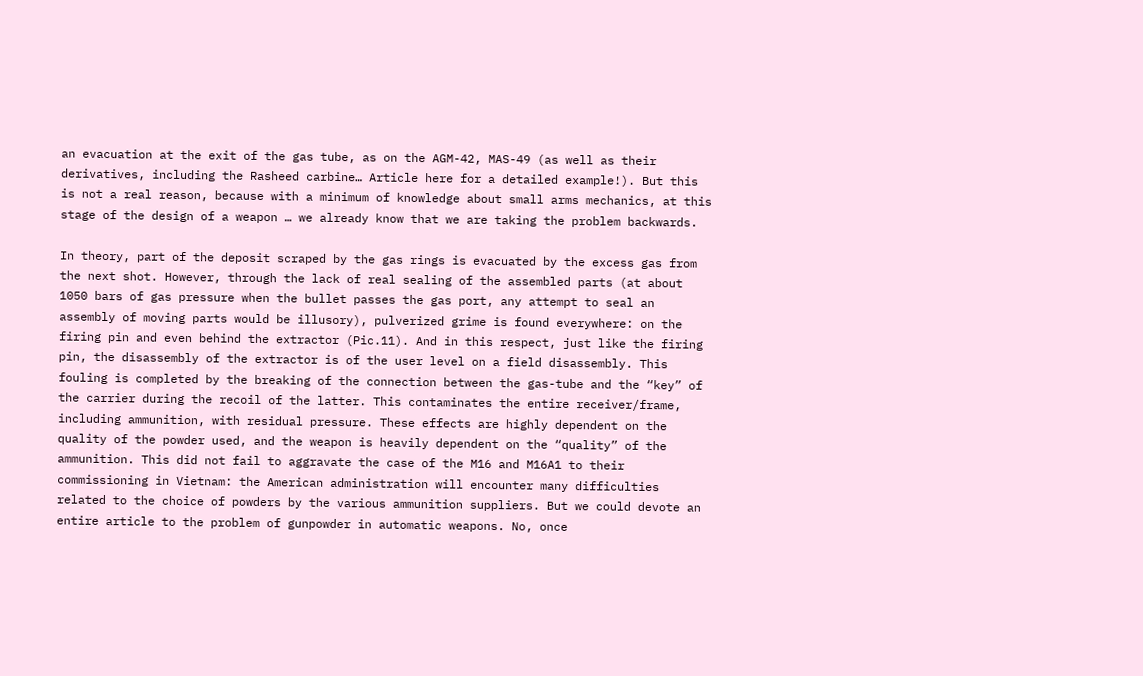an evacuation at the exit of the gas tube, as on the AGM-42, MAS-49 (as well as their derivatives, including the Rasheed carbine… Article here for a detailed example!). But this is not a real reason, because with a minimum of knowledge about small arms mechanics, at this stage of the design of a weapon … we already know that we are taking the problem backwards.

In theory, part of the deposit scraped by the gas rings is evacuated by the excess gas from the next shot. However, through the lack of real sealing of the assembled parts (at about 1050 bars of gas pressure when the bullet passes the gas port, any attempt to seal an assembly of moving parts would be illusory), pulverized grime is found everywhere: on the firing pin and even behind the extractor (Pic.11). And in this respect, just like the firing pin, the disassembly of the extractor is of the user level on a field disassembly. This fouling is completed by the breaking of the connection between the gas-tube and the “key” of the carrier during the recoil of the latter. This contaminates the entire receiver/frame, including ammunition, with residual pressure. These effects are highly dependent on the quality of the powder used, and the weapon is heavily dependent on the “quality” of the ammunition. This did not fail to aggravate the case of the M16 and M16A1 to their commissioning in Vietnam: the American administration will encounter many difficulties related to the choice of powders by the various ammunition suppliers. But we could devote an entire article to the problem of gunpowder in automatic weapons. No, once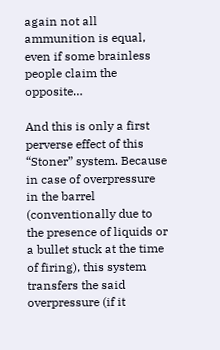again not all ammunition is equal, even if some brainless people claim the opposite…

And this is only a first perverse effect of this “Stoner” system. Because in case of overpressure in the barrel (conventionally due to the presence of liquids or a bullet stuck at the time of firing), this system transfers the said overpressure (if it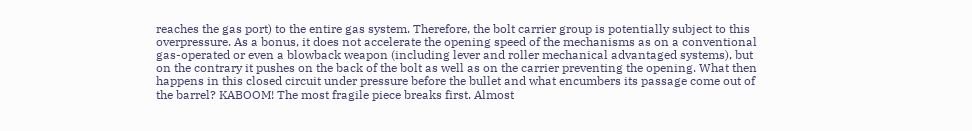reaches the gas port) to the entire gas system. Therefore, the bolt carrier group is potentially subject to this overpressure. As a bonus, it does not accelerate the opening speed of the mechanisms as on a conventional gas-operated or even a blowback weapon (including lever and roller mechanical advantaged systems), but on the contrary it pushes on the back of the bolt as well as on the carrier preventing the opening. What then happens in this closed circuit under pressure before the bullet and what encumbers its passage come out of the barrel? KABOOM! The most fragile piece breaks first. Almost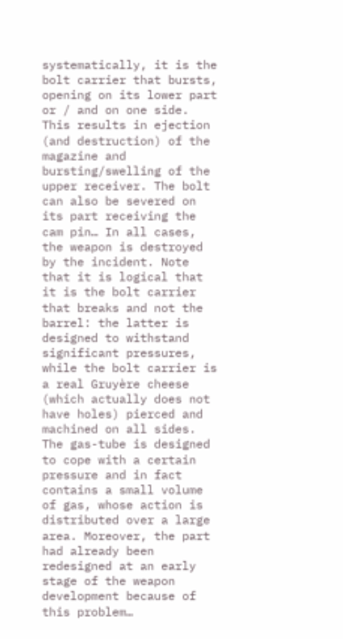systematically, it is the bolt carrier that bursts, opening on its lower part or / and on one side. This results in ejection (and destruction) of the magazine and bursting/swelling of the upper receiver. The bolt can also be severed on its part receiving the cam pin… In all cases, the weapon is destroyed by the incident. Note that it is logical that it is the bolt carrier that breaks and not the barrel: the latter is designed to withstand significant pressures, while the bolt carrier is a real Gruyère cheese (which actually does not have holes) pierced and machined on all sides. The gas-tube is designed to cope with a certain pressure and in fact contains a small volume of gas, whose action is distributed over a large area. Moreover, the part had already been redesigned at an early stage of the weapon development because of this problem…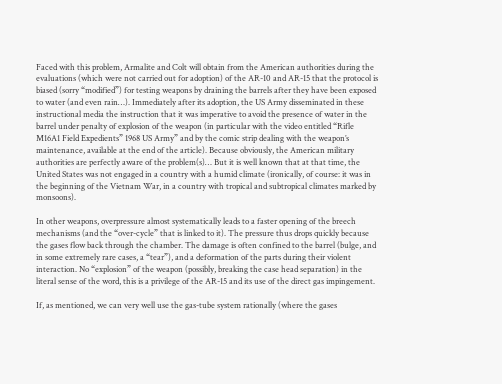Faced with this problem, Armalite and Colt will obtain from the American authorities during the evaluations (which were not carried out for adoption) of the AR-10 and AR-15 that the protocol is biased (sorry “modified”) for testing weapons by draining the barrels after they have been exposed to water (and even rain…). Immediately after its adoption, the US Army disseminated in these instructional media the instruction that it was imperative to avoid the presence of water in the barrel under penalty of explosion of the weapon (in particular with the video entitled “Rifle M16A1 Field Expedients” 1968 US Army” and by the comic strip dealing with the weapon’s maintenance, available at the end of the article). Because obviously, the American military authorities are perfectly aware of the problem(s)… But it is well known that at that time, the United States was not engaged in a country with a humid climate (ironically, of course: it was in the beginning of the Vietnam War, in a country with tropical and subtropical climates marked by monsoons).

In other weapons, overpressure almost systematically leads to a faster opening of the breech mechanisms (and the “over-cycle” that is linked to it). The pressure thus drops quickly because the gases flow back through the chamber. The damage is often confined to the barrel (bulge, and in some extremely rare cases, a “tear”), and a deformation of the parts during their violent interaction. No “explosion” of the weapon (possibly, breaking the case head separation) in the literal sense of the word, this is a privilege of the AR-15 and its use of the direct gas impingement.

If, as mentioned, we can very well use the gas-tube system rationally (where the gases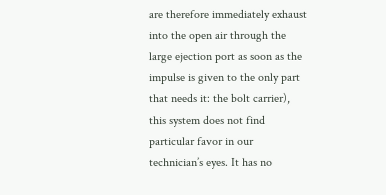are therefore immediately exhaust into the open air through the large ejection port as soon as the impulse is given to the only part that needs it: the bolt carrier), this system does not find particular favor in our technician’s eyes. It has no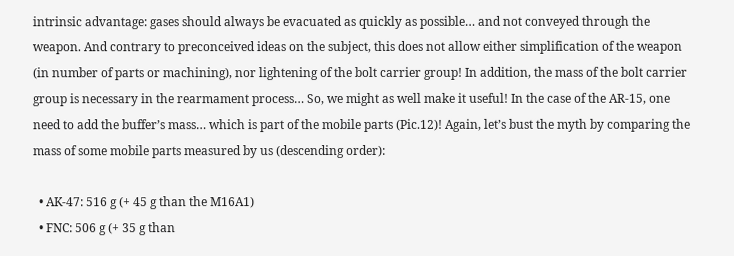intrinsic advantage: gases should always be evacuated as quickly as possible… and not conveyed through the weapon. And contrary to preconceived ideas on the subject, this does not allow either simplification of the weapon (in number of parts or machining), nor lightening of the bolt carrier group! In addition, the mass of the bolt carrier group is necessary in the rearmament process… So, we might as well make it useful! In the case of the AR-15, one need to add the buffer’s mass… which is part of the mobile parts (Pic.12)! Again, let’s bust the myth by comparing the mass of some mobile parts measured by us (descending order):

  • AK-47: 516 g (+ 45 g than the M16A1)
  • FNC: 506 g (+ 35 g than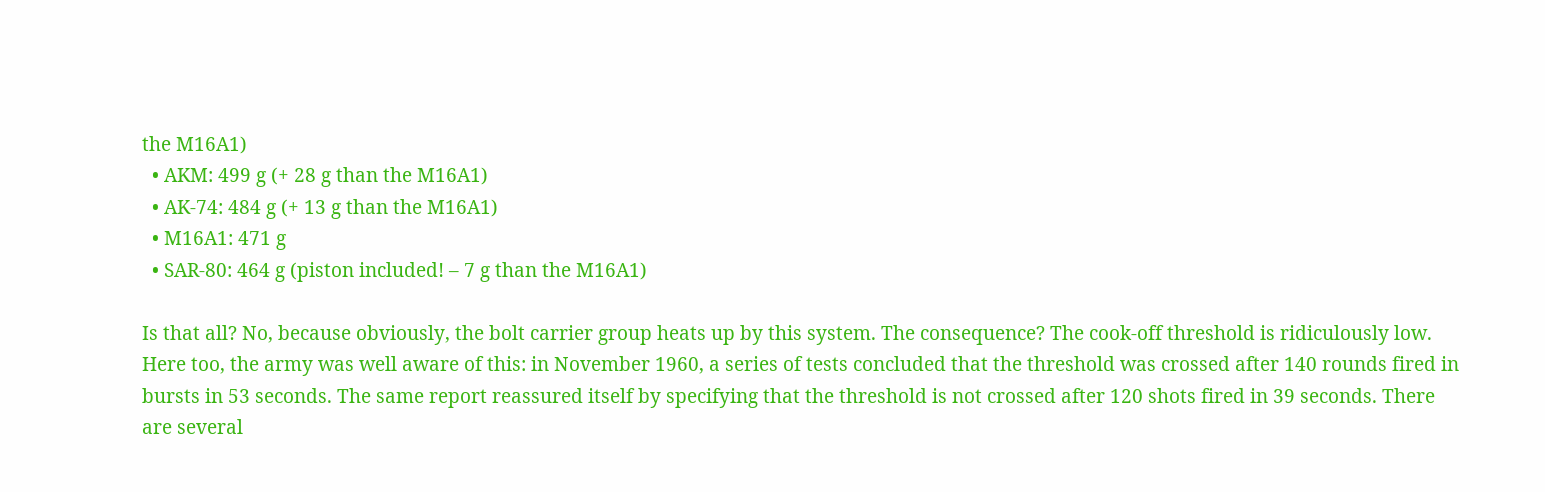the M16A1)
  • AKM: 499 g (+ 28 g than the M16A1)
  • AK-74: 484 g (+ 13 g than the M16A1)
  • M16A1: 471 g
  • SAR-80: 464 g (piston included! – 7 g than the M16A1)

Is that all? No, because obviously, the bolt carrier group heats up by this system. The consequence? The cook-off threshold is ridiculously low. Here too, the army was well aware of this: in November 1960, a series of tests concluded that the threshold was crossed after 140 rounds fired in bursts in 53 seconds. The same report reassured itself by specifying that the threshold is not crossed after 120 shots fired in 39 seconds. There are several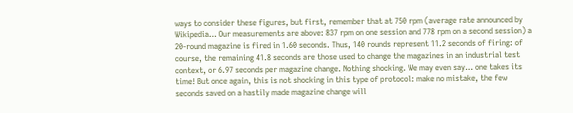ways to consider these figures, but first, remember that at 750 rpm (average rate announced by Wikipedia… Our measurements are above: 837 rpm on one session and 778 rpm on a second session) a 20-round magazine is fired in 1.60 seconds. Thus, 140 rounds represent 11.2 seconds of firing: of course, the remaining 41.8 seconds are those used to change the magazines in an industrial test context, or 6.97 seconds per magazine change. Nothing shocking. We may even say… one takes its time! But once again, this is not shocking in this type of protocol: make no mistake, the few seconds saved on a hastily made magazine change will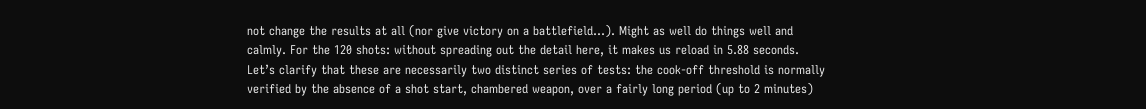not change the results at all (nor give victory on a battlefield…). Might as well do things well and calmly. For the 120 shots: without spreading out the detail here, it makes us reload in 5.88 seconds. Let’s clarify that these are necessarily two distinct series of tests: the cook-off threshold is normally verified by the absence of a shot start, chambered weapon, over a fairly long period (up to 2 minutes)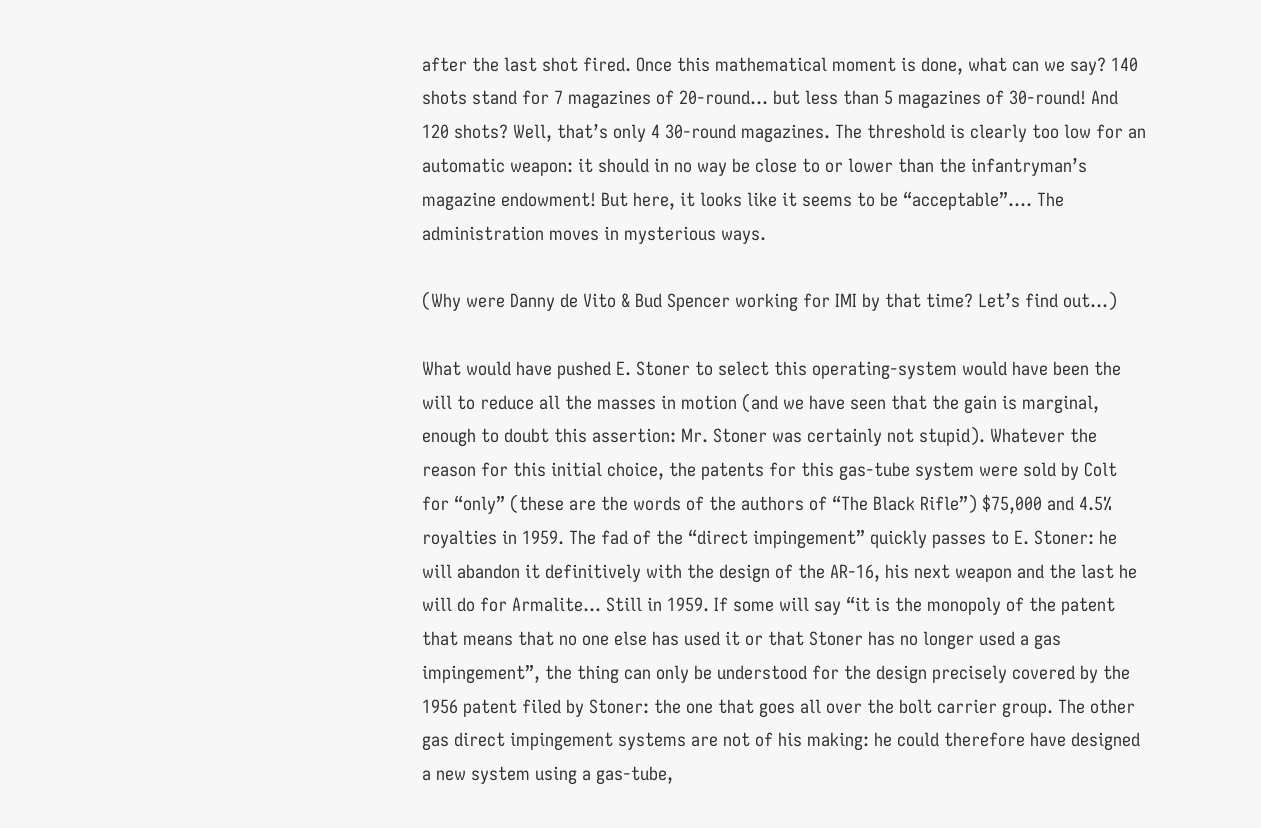after the last shot fired. Once this mathematical moment is done, what can we say? 140 shots stand for 7 magazines of 20-round… but less than 5 magazines of 30-round! And 120 shots? Well, that’s only 4 30-round magazines. The threshold is clearly too low for an automatic weapon: it should in no way be close to or lower than the infantryman’s magazine endowment! But here, it looks like it seems to be “acceptable”…. The administration moves in mysterious ways.

(Why were Danny de Vito & Bud Spencer working for IMI by that time? Let’s find out…)

What would have pushed E. Stoner to select this operating-system would have been the will to reduce all the masses in motion (and we have seen that the gain is marginal, enough to doubt this assertion: Mr. Stoner was certainly not stupid). Whatever the reason for this initial choice, the patents for this gas-tube system were sold by Colt for “only” (these are the words of the authors of “The Black Rifle”) $75,000 and 4.5% royalties in 1959. The fad of the “direct impingement” quickly passes to E. Stoner: he will abandon it definitively with the design of the AR-16, his next weapon and the last he will do for Armalite… Still in 1959. If some will say “it is the monopoly of the patent that means that no one else has used it or that Stoner has no longer used a gas impingement”, the thing can only be understood for the design precisely covered by the 1956 patent filed by Stoner: the one that goes all over the bolt carrier group. The other gas direct impingement systems are not of his making: he could therefore have designed a new system using a gas-tube,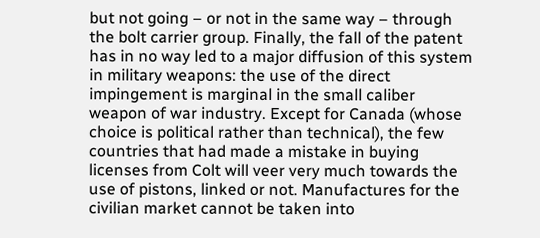but not going – or not in the same way – through the bolt carrier group. Finally, the fall of the patent has in no way led to a major diffusion of this system in military weapons: the use of the direct impingement is marginal in the small caliber weapon of war industry. Except for Canada (whose choice is political rather than technical), the few countries that had made a mistake in buying licenses from Colt will veer very much towards the use of pistons, linked or not. Manufactures for the civilian market cannot be taken into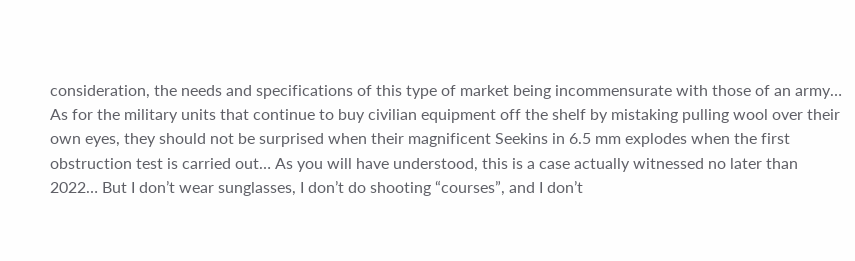consideration, the needs and specifications of this type of market being incommensurate with those of an army… As for the military units that continue to buy civilian equipment off the shelf by mistaking pulling wool over their own eyes, they should not be surprised when their magnificent Seekins in 6.5 mm explodes when the first obstruction test is carried out… As you will have understood, this is a case actually witnessed no later than 2022… But I don’t wear sunglasses, I don’t do shooting “courses”, and I don’t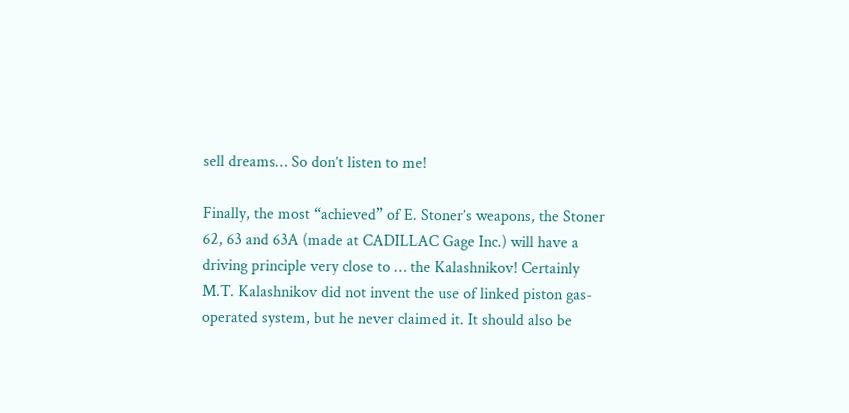sell dreams… So don’t listen to me!

Finally, the most “achieved” of E. Stoner’s weapons, the Stoner 62, 63 and 63A (made at CADILLAC Gage Inc.) will have a driving principle very close to … the Kalashnikov! Certainly M.T. Kalashnikov did not invent the use of linked piston gas-operated system, but he never claimed it. It should also be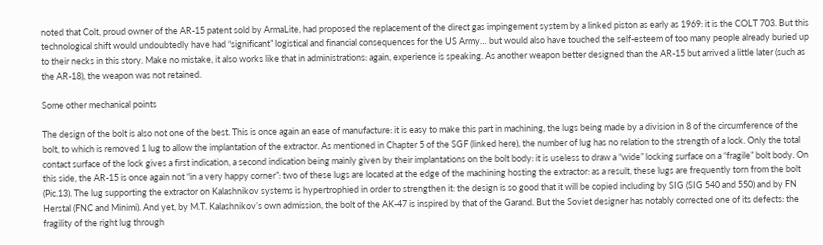noted that Colt, proud owner of the AR-15 patent sold by ArmaLite, had proposed the replacement of the direct gas impingement system by a linked piston as early as 1969: it is the COLT 703. But this technological shift would undoubtedly have had “significant” logistical and financial consequences for the US Army… but would also have touched the self-esteem of too many people already buried up to their necks in this story. Make no mistake, it also works like that in administrations: again, experience is speaking. As another weapon better designed than the AR-15 but arrived a little later (such as the AR-18), the weapon was not retained.

Some other mechanical points

The design of the bolt is also not one of the best. This is once again an ease of manufacture: it is easy to make this part in machining, the lugs being made by a division in 8 of the circumference of the bolt, to which is removed 1 lug to allow the implantation of the extractor. As mentioned in Chapter 5 of the SGF (linked here), the number of lug has no relation to the strength of a lock. Only the total contact surface of the lock gives a first indication, a second indication being mainly given by their implantations on the bolt body: it is useless to draw a “wide” locking surface on a “fragile” bolt body. On this side, the AR-15 is once again not “in a very happy corner”: two of these lugs are located at the edge of the machining hosting the extractor: as a result, these lugs are frequently torn from the bolt (Pic.13). The lug supporting the extractor on Kalashnikov systems is hypertrophied in order to strengthen it: the design is so good that it will be copied including by SIG (SIG 540 and 550) and by FN Herstal (FNC and Minimi). And yet, by M.T. Kalashnikov’s own admission, the bolt of the AK-47 is inspired by that of the Garand. But the Soviet designer has notably corrected one of its defects: the fragility of the right lug through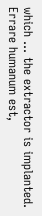which … the extractor is implanted. Errare humanum est,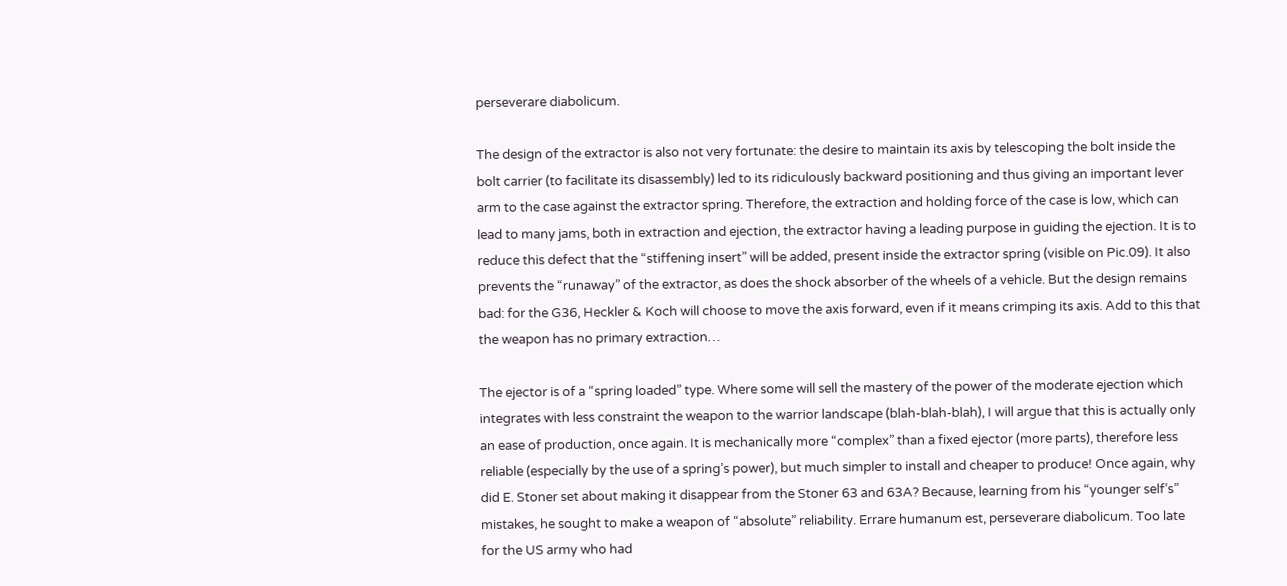perseverare diabolicum.

The design of the extractor is also not very fortunate: the desire to maintain its axis by telescoping the bolt inside the bolt carrier (to facilitate its disassembly) led to its ridiculously backward positioning and thus giving an important lever arm to the case against the extractor spring. Therefore, the extraction and holding force of the case is low, which can lead to many jams, both in extraction and ejection, the extractor having a leading purpose in guiding the ejection. It is to reduce this defect that the “stiffening insert” will be added, present inside the extractor spring (visible on Pic.09). It also prevents the “runaway” of the extractor, as does the shock absorber of the wheels of a vehicle. But the design remains bad: for the G36, Heckler & Koch will choose to move the axis forward, even if it means crimping its axis. Add to this that the weapon has no primary extraction…

The ejector is of a “spring loaded” type. Where some will sell the mastery of the power of the moderate ejection which integrates with less constraint the weapon to the warrior landscape (blah-blah-blah), I will argue that this is actually only an ease of production, once again. It is mechanically more “complex” than a fixed ejector (more parts), therefore less reliable (especially by the use of a spring’s power), but much simpler to install and cheaper to produce! Once again, why did E. Stoner set about making it disappear from the Stoner 63 and 63A? Because, learning from his “younger self’s” mistakes, he sought to make a weapon of “absolute” reliability. Errare humanum est, perseverare diabolicum. Too late for the US army who had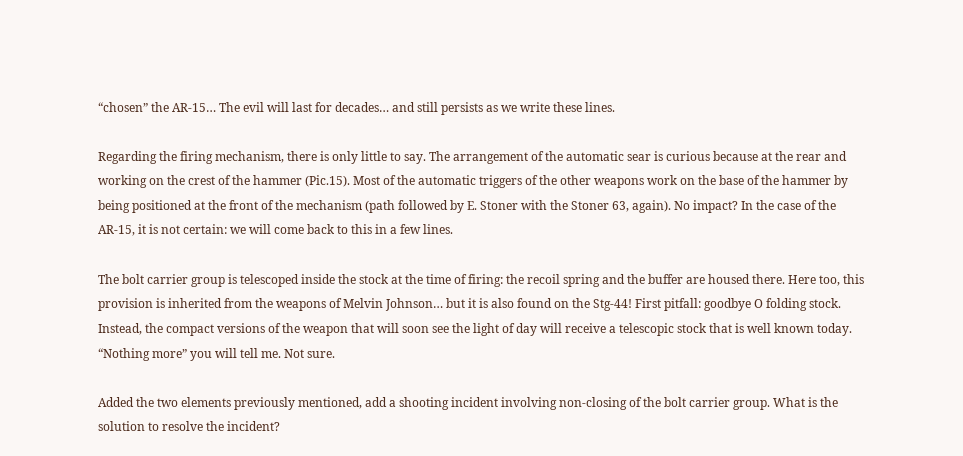“chosen” the AR-15… The evil will last for decades… and still persists as we write these lines.

Regarding the firing mechanism, there is only little to say. The arrangement of the automatic sear is curious because at the rear and working on the crest of the hammer (Pic.15). Most of the automatic triggers of the other weapons work on the base of the hammer by being positioned at the front of the mechanism (path followed by E. Stoner with the Stoner 63, again). No impact? In the case of the AR-15, it is not certain: we will come back to this in a few lines.

The bolt carrier group is telescoped inside the stock at the time of firing: the recoil spring and the buffer are housed there. Here too, this provision is inherited from the weapons of Melvin Johnson… but it is also found on the Stg-44! First pitfall: goodbye O folding stock. Instead, the compact versions of the weapon that will soon see the light of day will receive a telescopic stock that is well known today. “Nothing more” you will tell me. Not sure.

Added the two elements previously mentioned, add a shooting incident involving non-closing of the bolt carrier group. What is the solution to resolve the incident?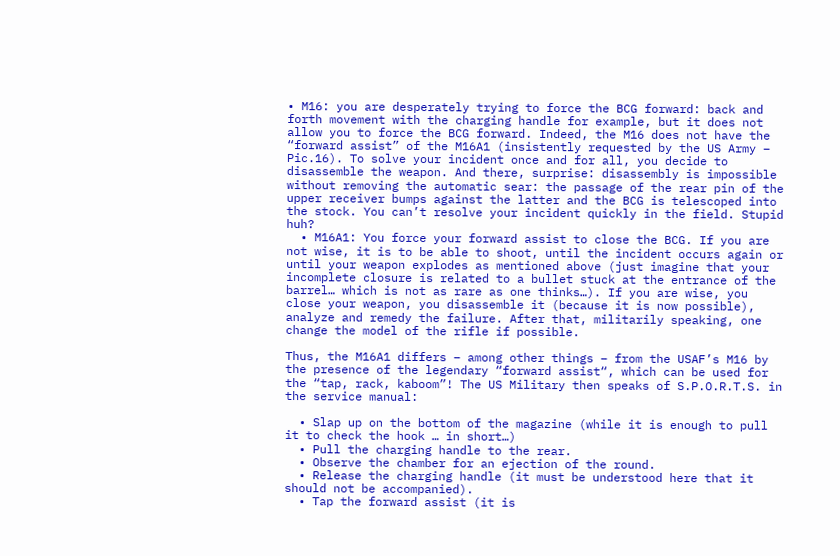• M16: you are desperately trying to force the BCG forward: back and forth movement with the charging handle for example, but it does not allow you to force the BCG forward. Indeed, the M16 does not have the “forward assist” of the M16A1 (insistently requested by the US Army – Pic.16). To solve your incident once and for all, you decide to disassemble the weapon. And there, surprise: disassembly is impossible without removing the automatic sear: the passage of the rear pin of the upper receiver bumps against the latter and the BCG is telescoped into the stock. You can’t resolve your incident quickly in the field. Stupid huh?
  • M16A1: You force your forward assist to close the BCG. If you are not wise, it is to be able to shoot, until the incident occurs again or until your weapon explodes as mentioned above (just imagine that your incomplete closure is related to a bullet stuck at the entrance of the barrel… which is not as rare as one thinks…). If you are wise, you close your weapon, you disassemble it (because it is now possible), analyze and remedy the failure. After that, militarily speaking, one change the model of the rifle if possible.

Thus, the M16A1 differs – among other things – from the USAF’s M16 by the presence of the legendary “forward assist“, which can be used for the “tap, rack, kaboom”! The US Military then speaks of S.P.O.R.T.S. in the service manual:

  • Slap up on the bottom of the magazine (while it is enough to pull it to check the hook … in short…)
  • Pull the charging handle to the rear.
  • Observe the chamber for an ejection of the round.
  • Release the charging handle (it must be understood here that it should not be accompanied).
  • Tap the forward assist (it is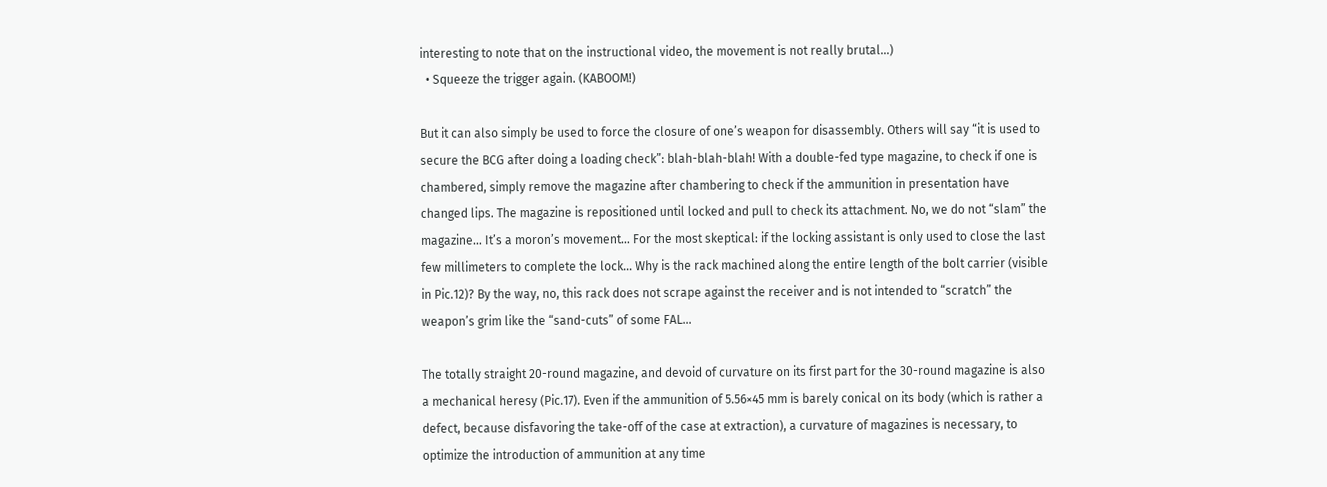interesting to note that on the instructional video, the movement is not really brutal…)
  • Squeeze the trigger again. (KABOOM!)

But it can also simply be used to force the closure of one’s weapon for disassembly. Others will say “it is used to secure the BCG after doing a loading check”: blah-blah-blah! With a double-fed type magazine, to check if one is chambered, simply remove the magazine after chambering to check if the ammunition in presentation have changed lips. The magazine is repositioned until locked and pull to check its attachment. No, we do not “slam” the magazine… It’s a moron’s movement… For the most skeptical: if the locking assistant is only used to close the last few millimeters to complete the lock… Why is the rack machined along the entire length of the bolt carrier (visible in Pic.12)? By the way, no, this rack does not scrape against the receiver and is not intended to “scratch” the weapon’s grim like the “sand-cuts” of some FAL…

The totally straight 20-round magazine, and devoid of curvature on its first part for the 30-round magazine is also a mechanical heresy (Pic.17). Even if the ammunition of 5.56×45 mm is barely conical on its body (which is rather a defect, because disfavoring the take-off of the case at extraction), a curvature of magazines is necessary, to optimize the introduction of ammunition at any time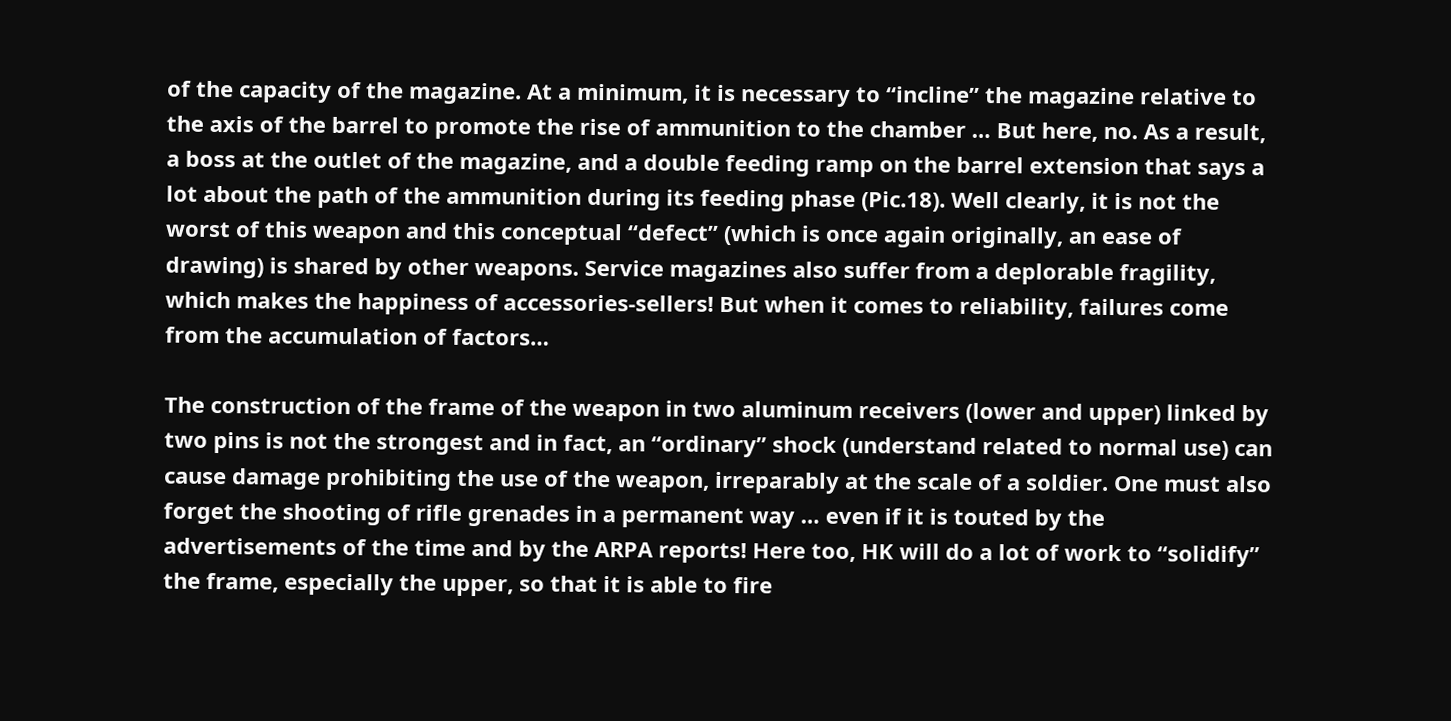of the capacity of the magazine. At a minimum, it is necessary to “incline” the magazine relative to the axis of the barrel to promote the rise of ammunition to the chamber … But here, no. As a result, a boss at the outlet of the magazine, and a double feeding ramp on the barrel extension that says a lot about the path of the ammunition during its feeding phase (Pic.18). Well clearly, it is not the worst of this weapon and this conceptual “defect” (which is once again originally, an ease of drawing) is shared by other weapons. Service magazines also suffer from a deplorable fragility, which makes the happiness of accessories-sellers! But when it comes to reliability, failures come from the accumulation of factors…

The construction of the frame of the weapon in two aluminum receivers (lower and upper) linked by two pins is not the strongest and in fact, an “ordinary” shock (understand related to normal use) can cause damage prohibiting the use of the weapon, irreparably at the scale of a soldier. One must also forget the shooting of rifle grenades in a permanent way … even if it is touted by the advertisements of the time and by the ARPA reports! Here too, HK will do a lot of work to “solidify” the frame, especially the upper, so that it is able to fire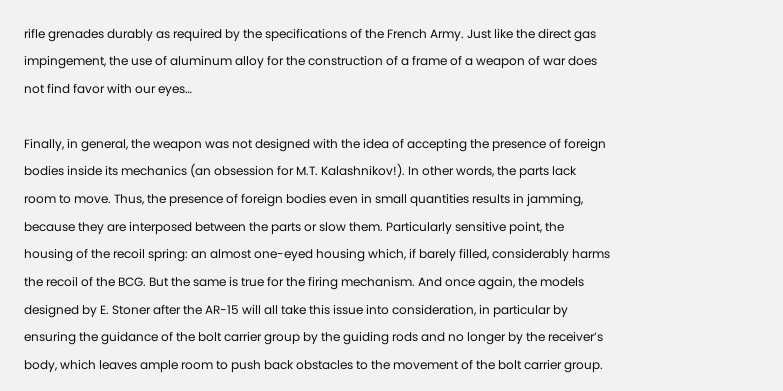rifle grenades durably as required by the specifications of the French Army. Just like the direct gas impingement, the use of aluminum alloy for the construction of a frame of a weapon of war does not find favor with our eyes…

Finally, in general, the weapon was not designed with the idea of accepting the presence of foreign bodies inside its mechanics (an obsession for M.T. Kalashnikov!). In other words, the parts lack room to move. Thus, the presence of foreign bodies even in small quantities results in jamming, because they are interposed between the parts or slow them. Particularly sensitive point, the housing of the recoil spring: an almost one-eyed housing which, if barely filled, considerably harms the recoil of the BCG. But the same is true for the firing mechanism. And once again, the models designed by E. Stoner after the AR-15 will all take this issue into consideration, in particular by ensuring the guidance of the bolt carrier group by the guiding rods and no longer by the receiver’s body, which leaves ample room to push back obstacles to the movement of the bolt carrier group.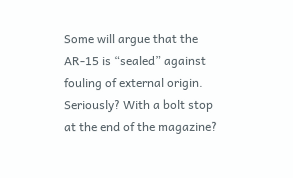Some will argue that the AR-15 is “sealed” against fouling of external origin. Seriously? With a bolt stop at the end of the magazine?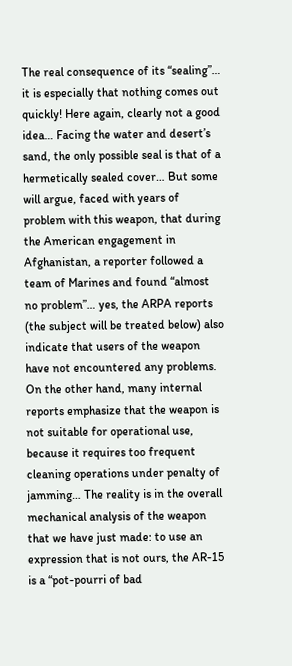The real consequence of its “sealing”… it is especially that nothing comes out quickly! Here again, clearly not a good idea… Facing the water and desert’s sand, the only possible seal is that of a hermetically sealed cover… But some will argue, faced with years of problem with this weapon, that during the American engagement in Afghanistan, a reporter followed a team of Marines and found “almost no problem”… yes, the ARPA reports (the subject will be treated below) also indicate that users of the weapon have not encountered any problems. On the other hand, many internal reports emphasize that the weapon is not suitable for operational use, because it requires too frequent cleaning operations under penalty of jamming… The reality is in the overall mechanical analysis of the weapon that we have just made: to use an expression that is not ours, the AR-15 is a “pot-pourri of bad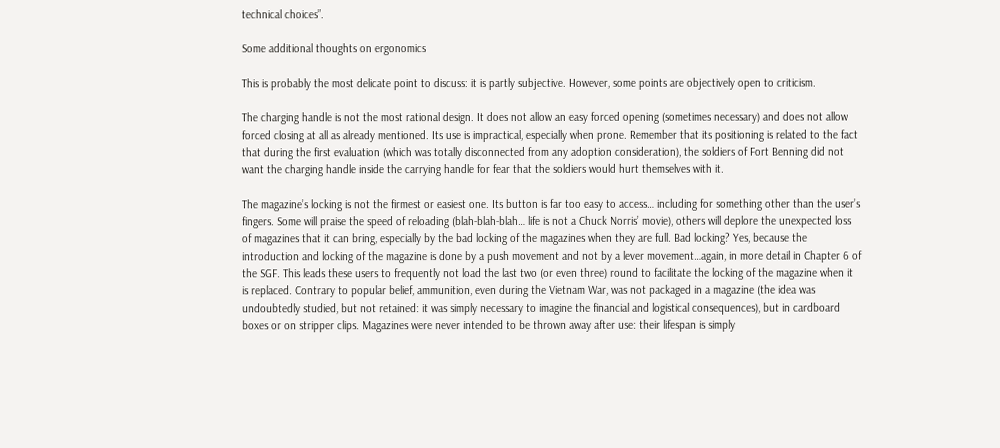technical choices”.

Some additional thoughts on ergonomics

This is probably the most delicate point to discuss: it is partly subjective. However, some points are objectively open to criticism.

The charging handle is not the most rational design. It does not allow an easy forced opening (sometimes necessary) and does not allow forced closing at all as already mentioned. Its use is impractical, especially when prone. Remember that its positioning is related to the fact that during the first evaluation (which was totally disconnected from any adoption consideration), the soldiers of Fort Benning did not want the charging handle inside the carrying handle for fear that the soldiers would hurt themselves with it.

The magazine’s locking is not the firmest or easiest one. Its button is far too easy to access… including for something other than the user’s fingers. Some will praise the speed of reloading (blah-blah-blah… life is not a Chuck Norris’ movie), others will deplore the unexpected loss of magazines that it can bring, especially by the bad locking of the magazines when they are full. Bad locking? Yes, because the introduction and locking of the magazine is done by a push movement and not by a lever movement…again, in more detail in Chapter 6 of the SGF. This leads these users to frequently not load the last two (or even three) round to facilitate the locking of the magazine when it is replaced. Contrary to popular belief, ammunition, even during the Vietnam War, was not packaged in a magazine (the idea was undoubtedly studied, but not retained: it was simply necessary to imagine the financial and logistical consequences), but in cardboard boxes or on stripper clips. Magazines were never intended to be thrown away after use: their lifespan is simply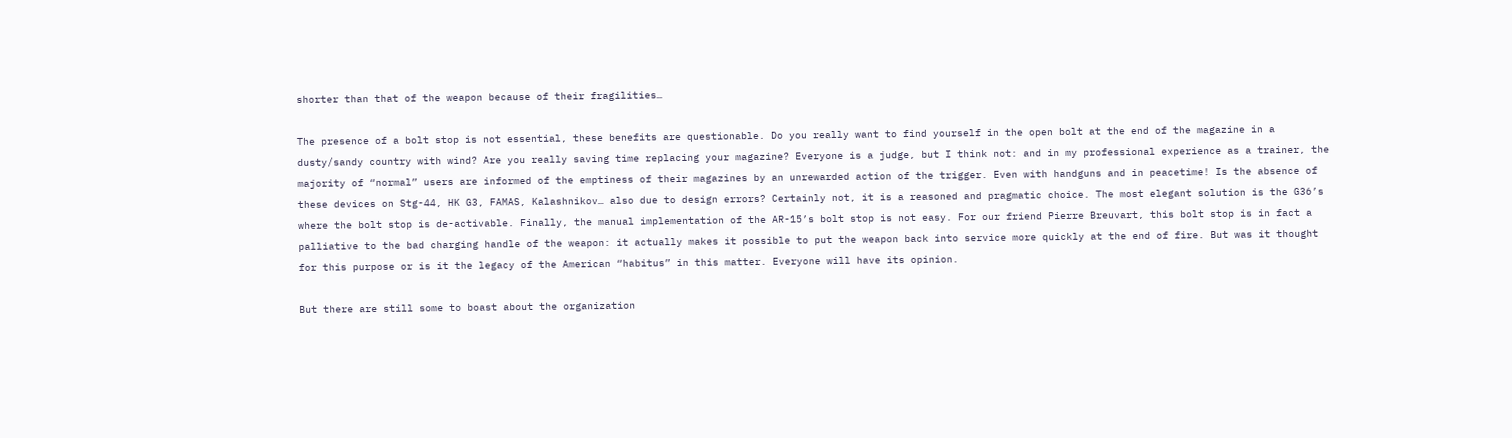shorter than that of the weapon because of their fragilities…

The presence of a bolt stop is not essential, these benefits are questionable. Do you really want to find yourself in the open bolt at the end of the magazine in a dusty/sandy country with wind? Are you really saving time replacing your magazine? Everyone is a judge, but I think not: and in my professional experience as a trainer, the majority of “normal” users are informed of the emptiness of their magazines by an unrewarded action of the trigger. Even with handguns and in peacetime! Is the absence of these devices on Stg-44, HK G3, FAMAS, Kalashnikov… also due to design errors? Certainly not, it is a reasoned and pragmatic choice. The most elegant solution is the G36’s where the bolt stop is de-activable. Finally, the manual implementation of the AR-15’s bolt stop is not easy. For our friend Pierre Breuvart, this bolt stop is in fact a palliative to the bad charging handle of the weapon: it actually makes it possible to put the weapon back into service more quickly at the end of fire. But was it thought for this purpose or is it the legacy of the American “habitus” in this matter. Everyone will have its opinion.

But there are still some to boast about the organization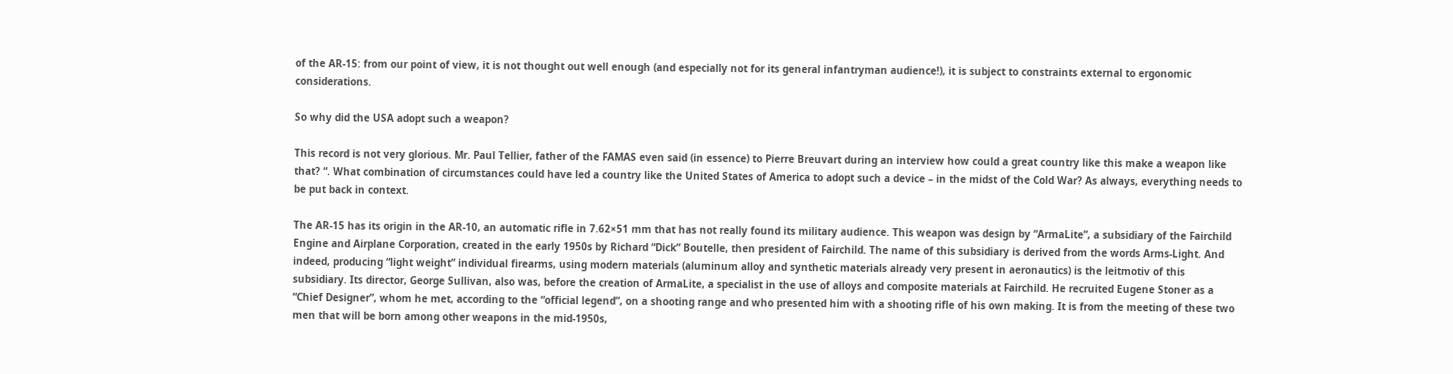of the AR-15: from our point of view, it is not thought out well enough (and especially not for its general infantryman audience!), it is subject to constraints external to ergonomic considerations.

So why did the USA adopt such a weapon?

This record is not very glorious. Mr. Paul Tellier, father of the FAMAS even said (in essence) to Pierre Breuvart during an interview how could a great country like this make a weapon like that? “. What combination of circumstances could have led a country like the United States of America to adopt such a device – in the midst of the Cold War? As always, everything needs to be put back in context.

The AR-15 has its origin in the AR-10, an automatic rifle in 7.62×51 mm that has not really found its military audience. This weapon was design by “ArmaLite”, a subsidiary of the Fairchild Engine and Airplane Corporation, created in the early 1950s by Richard “Dick” Boutelle, then president of Fairchild. The name of this subsidiary is derived from the words Arms-Light. And indeed, producing “light weight” individual firearms, using modern materials (aluminum alloy and synthetic materials already very present in aeronautics) is the leitmotiv of this subsidiary. Its director, George Sullivan, also was, before the creation of ArmaLite, a specialist in the use of alloys and composite materials at Fairchild. He recruited Eugene Stoner as a “Chief Designer”, whom he met, according to the “official legend”, on a shooting range and who presented him with a shooting rifle of his own making. It is from the meeting of these two men that will be born among other weapons in the mid-1950s,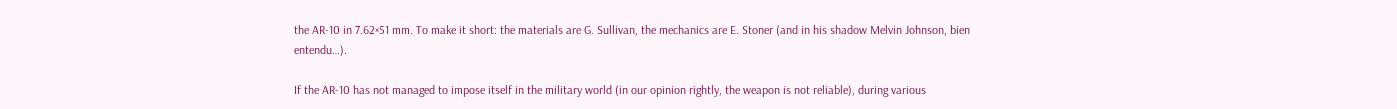the AR-10 in 7.62×51 mm. To make it short: the materials are G. Sullivan, the mechanics are E. Stoner (and in his shadow Melvin Johnson, bien entendu…).

If the AR-10 has not managed to impose itself in the military world (in our opinion rightly, the weapon is not reliable), during various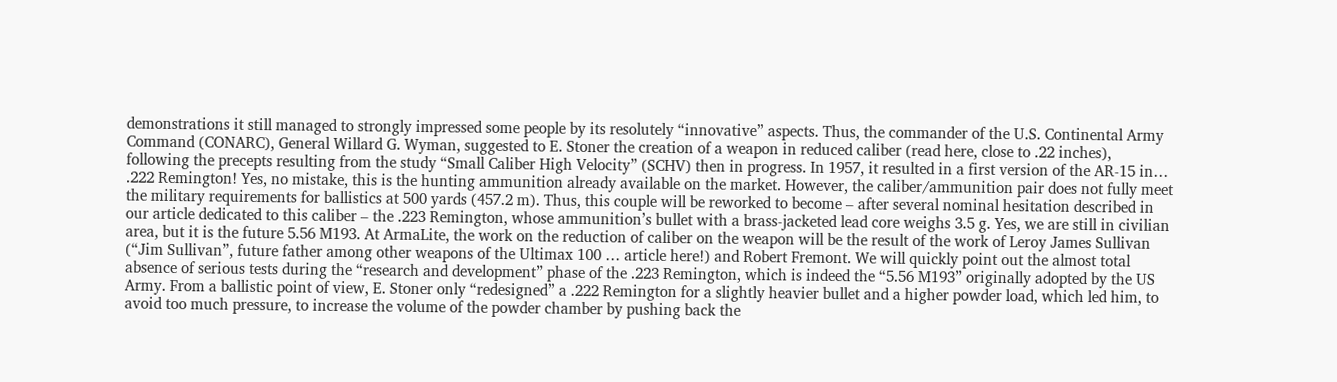demonstrations it still managed to strongly impressed some people by its resolutely “innovative” aspects. Thus, the commander of the U.S. Continental Army Command (CONARC), General Willard G. Wyman, suggested to E. Stoner the creation of a weapon in reduced caliber (read here, close to .22 inches), following the precepts resulting from the study “Small Caliber High Velocity” (SCHV) then in progress. In 1957, it resulted in a first version of the AR-15 in… .222 Remington! Yes, no mistake, this is the hunting ammunition already available on the market. However, the caliber/ammunition pair does not fully meet the military requirements for ballistics at 500 yards (457.2 m). Thus, this couple will be reworked to become – after several nominal hesitation described in our article dedicated to this caliber – the .223 Remington, whose ammunition’s bullet with a brass-jacketed lead core weighs 3.5 g. Yes, we are still in civilian area, but it is the future 5.56 M193. At ArmaLite, the work on the reduction of caliber on the weapon will be the result of the work of Leroy James Sullivan (“Jim Sullivan”, future father among other weapons of the Ultimax 100 … article here!) and Robert Fremont. We will quickly point out the almost total absence of serious tests during the “research and development” phase of the .223 Remington, which is indeed the “5.56 M193” originally adopted by the US Army. From a ballistic point of view, E. Stoner only “redesigned” a .222 Remington for a slightly heavier bullet and a higher powder load, which led him, to avoid too much pressure, to increase the volume of the powder chamber by pushing back the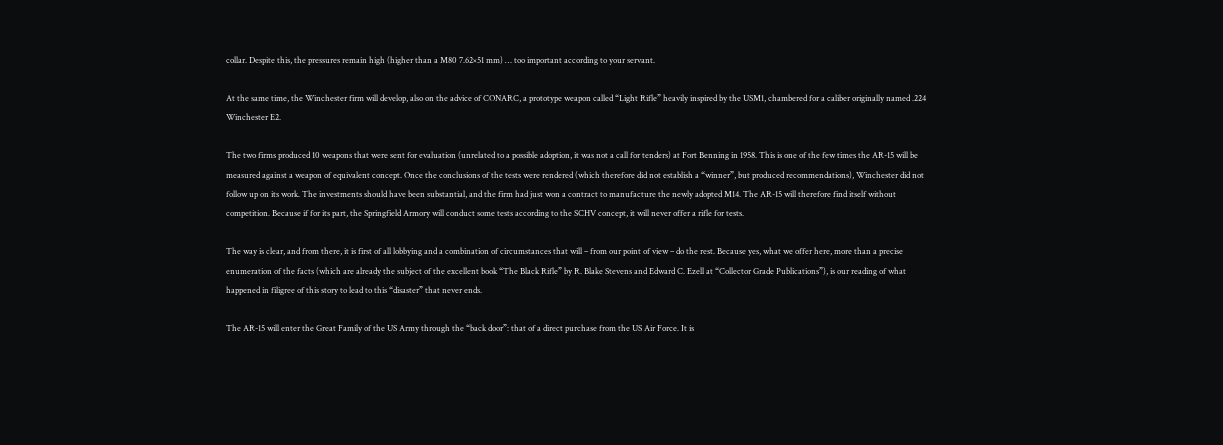collar. Despite this, the pressures remain high (higher than a M80 7.62×51 mm) … too important according to your servant.

At the same time, the Winchester firm will develop, also on the advice of CONARC, a prototype weapon called “Light Rifle” heavily inspired by the USM1, chambered for a caliber originally named .224 Winchester E2.

The two firms produced 10 weapons that were sent for evaluation (unrelated to a possible adoption, it was not a call for tenders) at Fort Benning in 1958. This is one of the few times the AR-15 will be measured against a weapon of equivalent concept. Once the conclusions of the tests were rendered (which therefore did not establish a “winner”, but produced recommendations), Winchester did not follow up on its work. The investments should have been substantial, and the firm had just won a contract to manufacture the newly adopted M14. The AR-15 will therefore find itself without competition. Because if for its part, the Springfield Armory will conduct some tests according to the SCHV concept, it will never offer a rifle for tests.

The way is clear, and from there, it is first of all lobbying and a combination of circumstances that will – from our point of view – do the rest. Because yes, what we offer here, more than a precise enumeration of the facts (which are already the subject of the excellent book “The Black Rifle” by R. Blake Stevens and Edward C. Ezell at “Collector Grade Publications”), is our reading of what happened in filigree of this story to lead to this “disaster” that never ends.

The AR-15 will enter the Great Family of the US Army through the “back door”: that of a direct purchase from the US Air Force. It is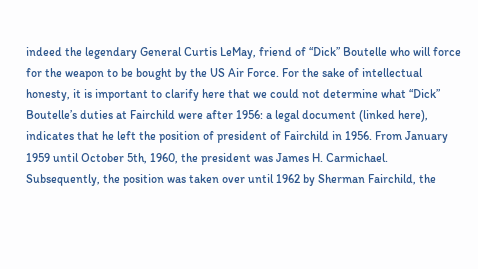indeed the legendary General Curtis LeMay, friend of “Dick” Boutelle who will force for the weapon to be bought by the US Air Force. For the sake of intellectual honesty, it is important to clarify here that we could not determine what “Dick” Boutelle’s duties at Fairchild were after 1956: a legal document (linked here), indicates that he left the position of president of Fairchild in 1956. From January 1959 until October 5th, 1960, the president was James H. Carmichael. Subsequently, the position was taken over until 1962 by Sherman Fairchild, the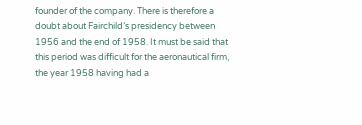founder of the company. There is therefore a doubt about Fairchild’s presidency between 1956 and the end of 1958. It must be said that this period was difficult for the aeronautical firm, the year 1958 having had a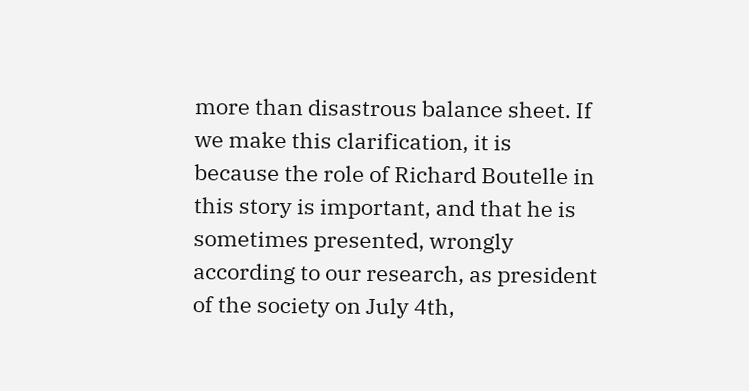more than disastrous balance sheet. If we make this clarification, it is because the role of Richard Boutelle in this story is important, and that he is sometimes presented, wrongly according to our research, as president of the society on July 4th,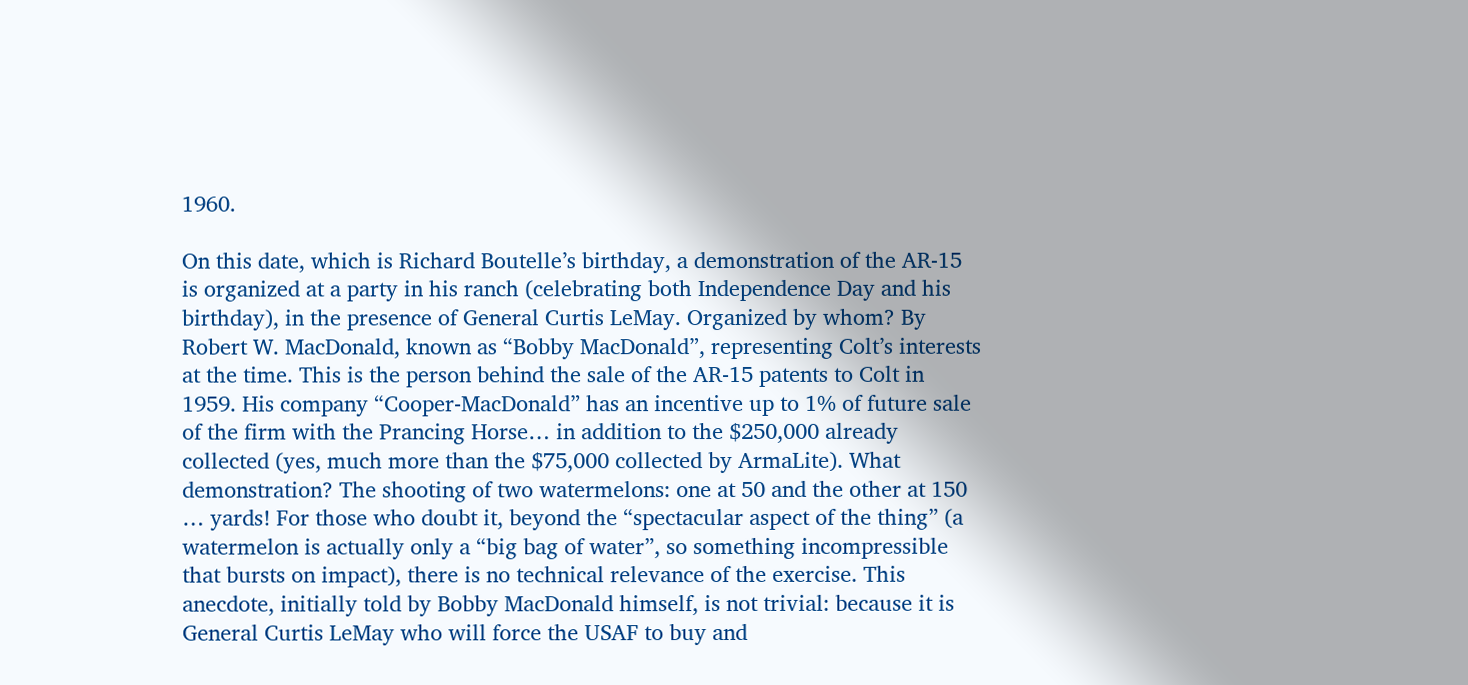1960.

On this date, which is Richard Boutelle’s birthday, a demonstration of the AR-15 is organized at a party in his ranch (celebrating both Independence Day and his birthday), in the presence of General Curtis LeMay. Organized by whom? By Robert W. MacDonald, known as “Bobby MacDonald”, representing Colt’s interests at the time. This is the person behind the sale of the AR-15 patents to Colt in 1959. His company “Cooper-MacDonald” has an incentive up to 1% of future sale of the firm with the Prancing Horse… in addition to the $250,000 already collected (yes, much more than the $75,000 collected by ArmaLite). What demonstration? The shooting of two watermelons: one at 50 and the other at 150 … yards! For those who doubt it, beyond the “spectacular aspect of the thing” (a watermelon is actually only a “big bag of water”, so something incompressible that bursts on impact), there is no technical relevance of the exercise. This anecdote, initially told by Bobby MacDonald himself, is not trivial: because it is General Curtis LeMay who will force the USAF to buy and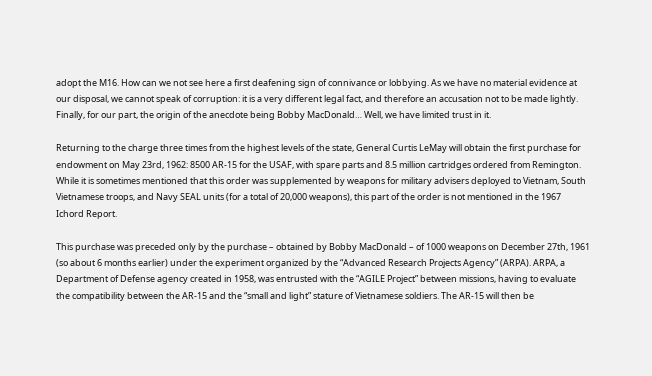adopt the M16. How can we not see here a first deafening sign of connivance or lobbying. As we have no material evidence at our disposal, we cannot speak of corruption: it is a very different legal fact, and therefore an accusation not to be made lightly. Finally, for our part, the origin of the anecdote being Bobby MacDonald… Well, we have limited trust in it.

Returning to the charge three times from the highest levels of the state, General Curtis LeMay will obtain the first purchase for endowment on May 23rd, 1962: 8500 AR-15 for the USAF, with spare parts and 8.5 million cartridges ordered from Remington. While it is sometimes mentioned that this order was supplemented by weapons for military advisers deployed to Vietnam, South Vietnamese troops, and Navy SEAL units (for a total of 20,000 weapons), this part of the order is not mentioned in the 1967 Ichord Report.

This purchase was preceded only by the purchase – obtained by Bobby MacDonald – of 1000 weapons on December 27th, 1961 (so about 6 months earlier) under the experiment organized by the “Advanced Research Projects Agency” (ARPA). ARPA, a Department of Defense agency created in 1958, was entrusted with the “AGILE Project” between missions, having to evaluate the compatibility between the AR-15 and the “small and light” stature of Vietnamese soldiers. The AR-15 will then be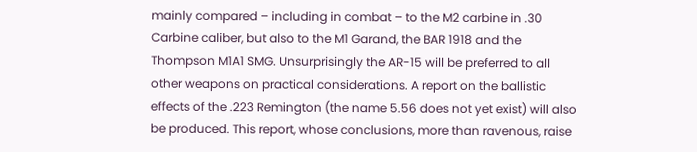mainly compared – including in combat – to the M2 carbine in .30 Carbine caliber, but also to the M1 Garand, the BAR 1918 and the Thompson M1A1 SMG. Unsurprisingly the AR-15 will be preferred to all other weapons on practical considerations. A report on the ballistic effects of the .223 Remington (the name 5.56 does not yet exist) will also be produced. This report, whose conclusions, more than ravenous, raise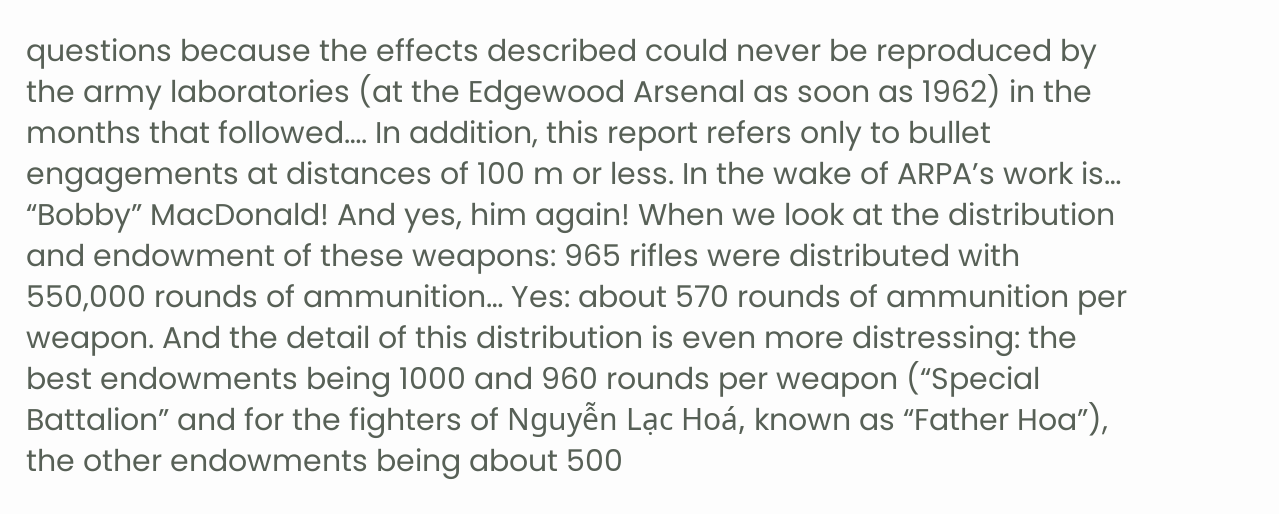questions because the effects described could never be reproduced by the army laboratories (at the Edgewood Arsenal as soon as 1962) in the months that followed…. In addition, this report refers only to bullet engagements at distances of 100 m or less. In the wake of ARPA’s work is… “Bobby” MacDonald! And yes, him again! When we look at the distribution and endowment of these weapons: 965 rifles were distributed with 550,000 rounds of ammunition… Yes: about 570 rounds of ammunition per weapon. And the detail of this distribution is even more distressing: the best endowments being 1000 and 960 rounds per weapon (“Special Battalion” and for the fighters of Nguyễn Lạc Hoá, known as “Father Hoa”), the other endowments being about 500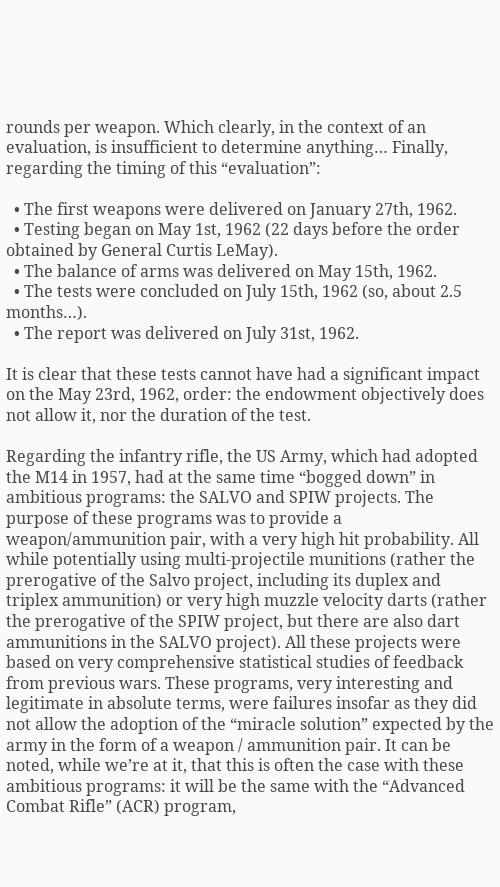rounds per weapon. Which clearly, in the context of an evaluation, is insufficient to determine anything… Finally, regarding the timing of this “evaluation”:

  • The first weapons were delivered on January 27th, 1962.
  • Testing began on May 1st, 1962 (22 days before the order obtained by General Curtis LeMay).
  • The balance of arms was delivered on May 15th, 1962.
  • The tests were concluded on July 15th, 1962 (so, about 2.5 months…).
  • The report was delivered on July 31st, 1962.

It is clear that these tests cannot have had a significant impact on the May 23rd, 1962, order: the endowment objectively does not allow it, nor the duration of the test.

Regarding the infantry rifle, the US Army, which had adopted the M14 in 1957, had at the same time “bogged down” in ambitious programs: the SALVO and SPIW projects. The purpose of these programs was to provide a weapon/ammunition pair, with a very high hit probability. All while potentially using multi-projectile munitions (rather the prerogative of the Salvo project, including its duplex and triplex ammunition) or very high muzzle velocity darts (rather the prerogative of the SPIW project, but there are also dart ammunitions in the SALVO project). All these projects were based on very comprehensive statistical studies of feedback from previous wars. These programs, very interesting and legitimate in absolute terms, were failures insofar as they did not allow the adoption of the “miracle solution” expected by the army in the form of a weapon / ammunition pair. It can be noted, while we’re at it, that this is often the case with these ambitious programs: it will be the same with the “Advanced Combat Rifle” (ACR) program,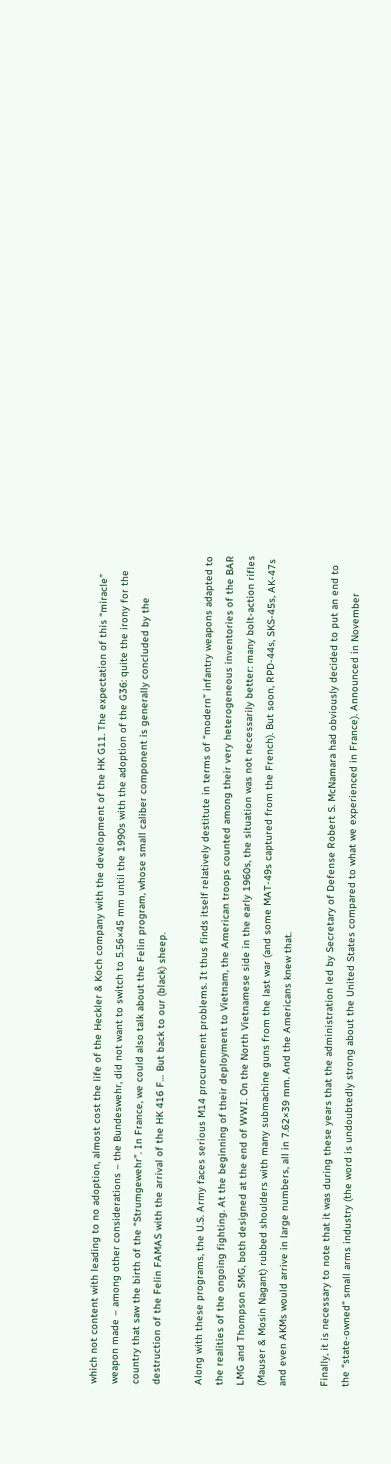which not content with leading to no adoption, almost cost the life of the Heckler & Koch company with the development of the HK G11. The expectation of this “miracle” weapon made – among other considerations – the Bundeswehr, did not want to switch to 5.56×45 mm until the 1990s with the adoption of the G36: quite the irony for the country that saw the birth of the “Strumgewehr”. In France, we could also talk about the Felin program, whose small caliber component is generally concluded by the destruction of the Felin FAMAS with the arrival of the HK 416 F… But back to our (black) sheep.

Along with these programs, the U.S. Army faces serious M14 procurement problems. It thus finds itself relatively destitute in terms of “modern” infantry weapons adapted to the realities of the ongoing fighting. At the beginning of their deployment to Vietnam, the American troops counted among their very heterogeneous inventories of the BAR LMG and Thompson SMG, both designed at the end of WWI. On the North Vietnamese side in the early 1960s, the situation was not necessarily better: many bolt-action rifles (Mauser & Mosin Nagant) rubbed shoulders with many submachine guns from the last war (and some MAT-49s captured from the French). But soon, RPD-44s, SKS-45s, AK-47s and even AKMs would arrive in large numbers, all in 7.62×39 mm. And the Americans knew that.

Finally, it is necessary to note that it was during these years that the administration led by Secretary of Defense Robert S. McNamara had obviously decided to put an end to the “state-owned” small arms industry (the word is undoubtedly strong about the United States compared to what we experienced in France). Announced in November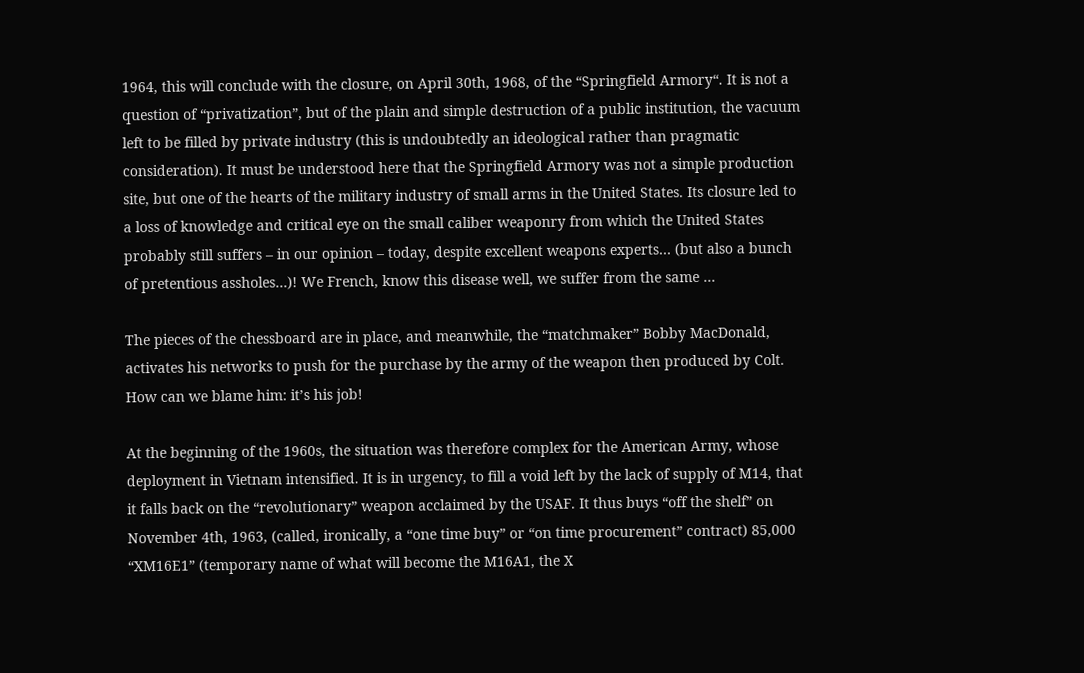1964, this will conclude with the closure, on April 30th, 1968, of the “Springfield Armory“. It is not a question of “privatization”, but of the plain and simple destruction of a public institution, the vacuum left to be filled by private industry (this is undoubtedly an ideological rather than pragmatic consideration). It must be understood here that the Springfield Armory was not a simple production site, but one of the hearts of the military industry of small arms in the United States. Its closure led to a loss of knowledge and critical eye on the small caliber weaponry from which the United States probably still suffers – in our opinion – today, despite excellent weapons experts… (but also a bunch of pretentious assholes…)! We French, know this disease well, we suffer from the same …

The pieces of the chessboard are in place, and meanwhile, the “matchmaker” Bobby MacDonald, activates his networks to push for the purchase by the army of the weapon then produced by Colt. How can we blame him: it’s his job!

At the beginning of the 1960s, the situation was therefore complex for the American Army, whose deployment in Vietnam intensified. It is in urgency, to fill a void left by the lack of supply of M14, that it falls back on the “revolutionary” weapon acclaimed by the USAF. It thus buys “off the shelf” on November 4th, 1963, (called, ironically, a “one time buy” or “on time procurement” contract) 85,000 “XM16E1” (temporary name of what will become the M16A1, the X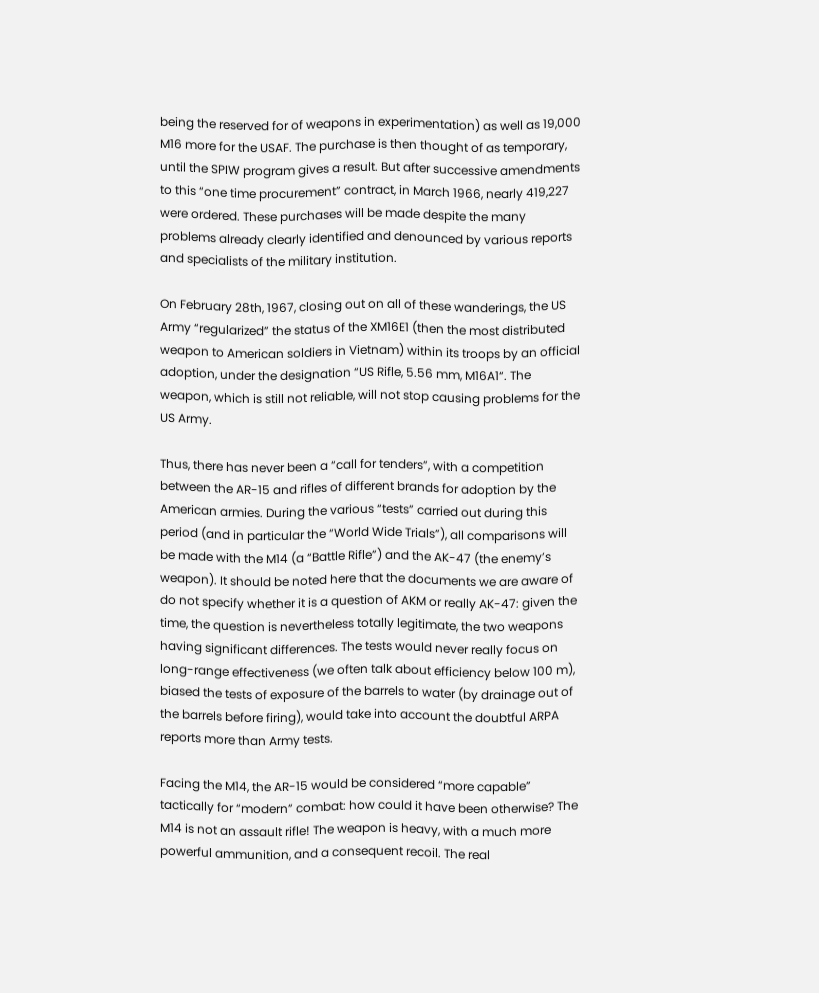being the reserved for of weapons in experimentation) as well as 19,000 M16 more for the USAF. The purchase is then thought of as temporary, until the SPIW program gives a result. But after successive amendments to this “one time procurement” contract, in March 1966, nearly 419,227 were ordered. These purchases will be made despite the many problems already clearly identified and denounced by various reports and specialists of the military institution.

On February 28th, 1967, closing out on all of these wanderings, the US Army “regularized” the status of the XM16E1 (then the most distributed weapon to American soldiers in Vietnam) within its troops by an official adoption, under the designation “US Rifle, 5.56 mm, M16A1“. The weapon, which is still not reliable, will not stop causing problems for the US Army.

Thus, there has never been a “call for tenders”, with a competition between the AR-15 and rifles of different brands for adoption by the American armies. During the various “tests” carried out during this period (and in particular the “World Wide Trials”), all comparisons will be made with the M14 (a “Battle Rifle”) and the AK-47 (the enemy’s weapon). It should be noted here that the documents we are aware of do not specify whether it is a question of AKM or really AK-47: given the time, the question is nevertheless totally legitimate, the two weapons having significant differences. The tests would never really focus on long-range effectiveness (we often talk about efficiency below 100 m), biased the tests of exposure of the barrels to water (by drainage out of the barrels before firing), would take into account the doubtful ARPA reports more than Army tests.

Facing the M14, the AR-15 would be considered “more capable” tactically for “modern” combat: how could it have been otherwise? The M14 is not an assault rifle! The weapon is heavy, with a much more powerful ammunition, and a consequent recoil. The real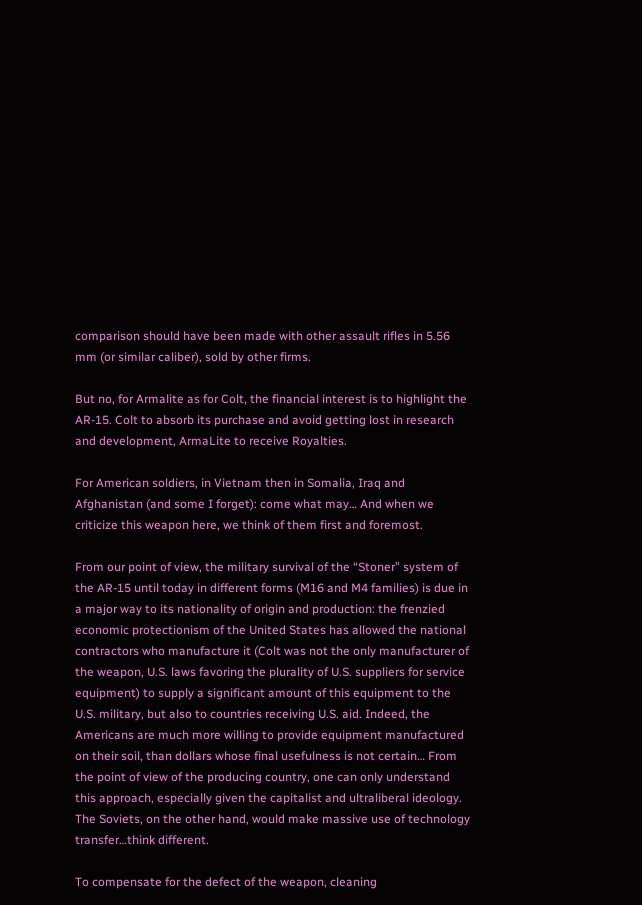comparison should have been made with other assault rifles in 5.56 mm (or similar caliber), sold by other firms.

But no, for Armalite as for Colt, the financial interest is to highlight the AR-15. Colt to absorb its purchase and avoid getting lost in research and development, ArmaLite to receive Royalties.

For American soldiers, in Vietnam then in Somalia, Iraq and Afghanistan (and some I forget): come what may… And when we criticize this weapon here, we think of them first and foremost.

From our point of view, the military survival of the “Stoner” system of the AR-15 until today in different forms (M16 and M4 families) is due in a major way to its nationality of origin and production: the frenzied economic protectionism of the United States has allowed the national contractors who manufacture it (Colt was not the only manufacturer of the weapon, U.S. laws favoring the plurality of U.S. suppliers for service equipment) to supply a significant amount of this equipment to the U.S. military, but also to countries receiving U.S. aid. Indeed, the Americans are much more willing to provide equipment manufactured on their soil, than dollars whose final usefulness is not certain… From the point of view of the producing country, one can only understand this approach, especially given the capitalist and ultraliberal ideology. The Soviets, on the other hand, would make massive use of technology transfer…think different.

To compensate for the defect of the weapon, cleaning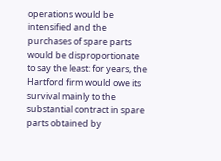operations would be intensified and the purchases of spare parts would be disproportionate to say the least: for years, the Hartford firm would owe its survival mainly to the substantial contract in spare parts obtained by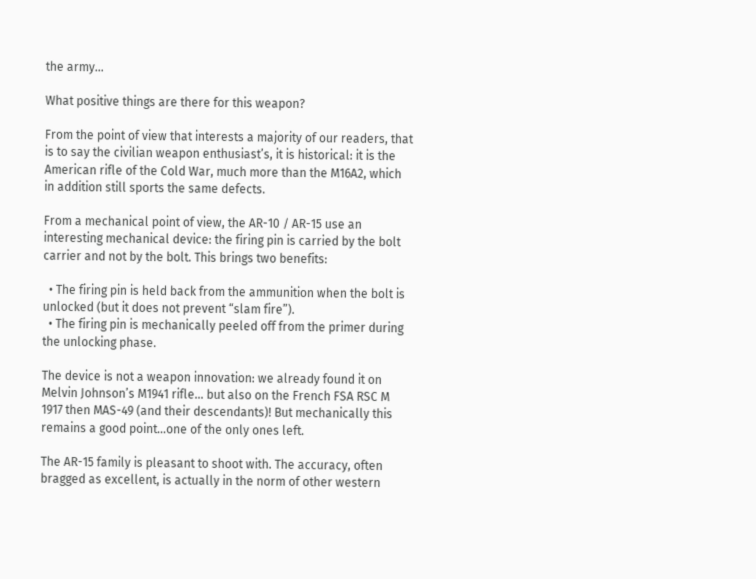the army…

What positive things are there for this weapon?

From the point of view that interests a majority of our readers, that is to say the civilian weapon enthusiast’s, it is historical: it is the American rifle of the Cold War, much more than the M16A2, which in addition still sports the same defects.

From a mechanical point of view, the AR-10 / AR-15 use an interesting mechanical device: the firing pin is carried by the bolt carrier and not by the bolt. This brings two benefits:

  • The firing pin is held back from the ammunition when the bolt is unlocked (but it does not prevent “slam fire”).
  • The firing pin is mechanically peeled off from the primer during the unlocking phase.

The device is not a weapon innovation: we already found it on Melvin Johnson’s M1941 rifle… but also on the French FSA RSC M 1917 then MAS-49 (and their descendants)! But mechanically this remains a good point…one of the only ones left.

The AR-15 family is pleasant to shoot with. The accuracy, often bragged as excellent, is actually in the norm of other western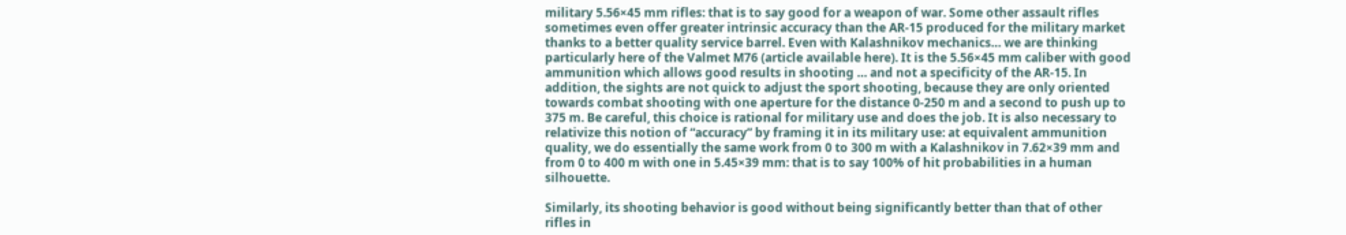military 5.56×45 mm rifles: that is to say good for a weapon of war. Some other assault rifles sometimes even offer greater intrinsic accuracy than the AR-15 produced for the military market thanks to a better quality service barrel. Even with Kalashnikov mechanics… we are thinking particularly here of the Valmet M76 (article available here). It is the 5.56×45 mm caliber with good ammunition which allows good results in shooting … and not a specificity of the AR-15. In addition, the sights are not quick to adjust the sport shooting, because they are only oriented towards combat shooting with one aperture for the distance 0-250 m and a second to push up to 375 m. Be careful, this choice is rational for military use and does the job. It is also necessary to relativize this notion of “accuracy” by framing it in its military use: at equivalent ammunition quality, we do essentially the same work from 0 to 300 m with a Kalashnikov in 7.62×39 mm and from 0 to 400 m with one in 5.45×39 mm: that is to say 100% of hit probabilities in a human silhouette.

Similarly, its shooting behavior is good without being significantly better than that of other rifles in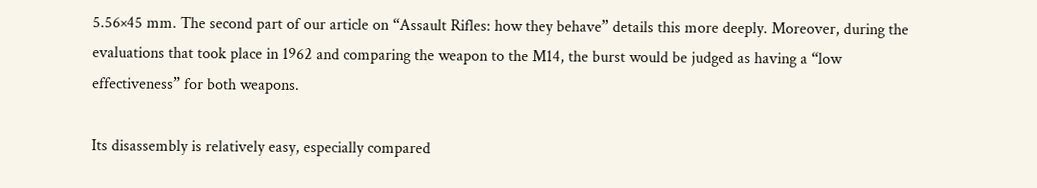5.56×45 mm. The second part of our article on “Assault Rifles: how they behave” details this more deeply. Moreover, during the evaluations that took place in 1962 and comparing the weapon to the M14, the burst would be judged as having a “low effectiveness” for both weapons.

Its disassembly is relatively easy, especially compared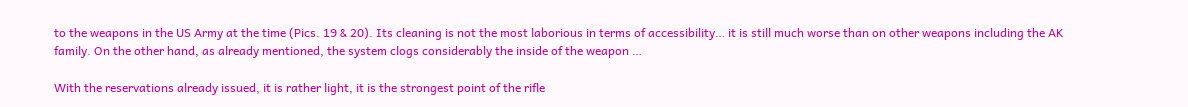to the weapons in the US Army at the time (Pics. 19 & 20). Its cleaning is not the most laborious in terms of accessibility… it is still much worse than on other weapons including the AK family. On the other hand, as already mentioned, the system clogs considerably the inside of the weapon …

With the reservations already issued, it is rather light, it is the strongest point of the rifle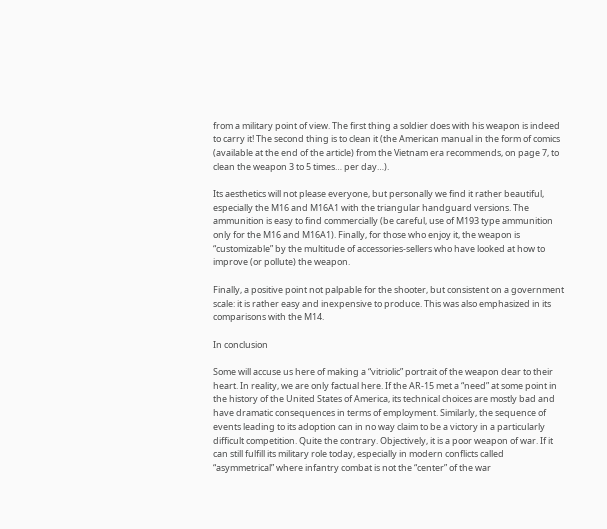from a military point of view. The first thing a soldier does with his weapon is indeed to carry it! The second thing is to clean it (the American manual in the form of comics (available at the end of the article) from the Vietnam era recommends, on page 7, to clean the weapon 3 to 5 times… per day…).

Its aesthetics will not please everyone, but personally we find it rather beautiful, especially the M16 and M16A1 with the triangular handguard versions. The ammunition is easy to find commercially (be careful, use of M193 type ammunition only for the M16 and M16A1). Finally, for those who enjoy it, the weapon is “customizable” by the multitude of accessories-sellers who have looked at how to improve (or pollute) the weapon.

Finally, a positive point not palpable for the shooter, but consistent on a government scale: it is rather easy and inexpensive to produce. This was also emphasized in its comparisons with the M14.

In conclusion

Some will accuse us here of making a “vitriolic” portrait of the weapon dear to their heart. In reality, we are only factual here. If the AR-15 met a “need” at some point in the history of the United States of America, its technical choices are mostly bad and have dramatic consequences in terms of employment. Similarly, the sequence of events leading to its adoption can in no way claim to be a victory in a particularly difficult competition. Quite the contrary. Objectively, it is a poor weapon of war. If it can still fulfill its military role today, especially in modern conflicts called “asymmetrical” where infantry combat is not the “center” of the war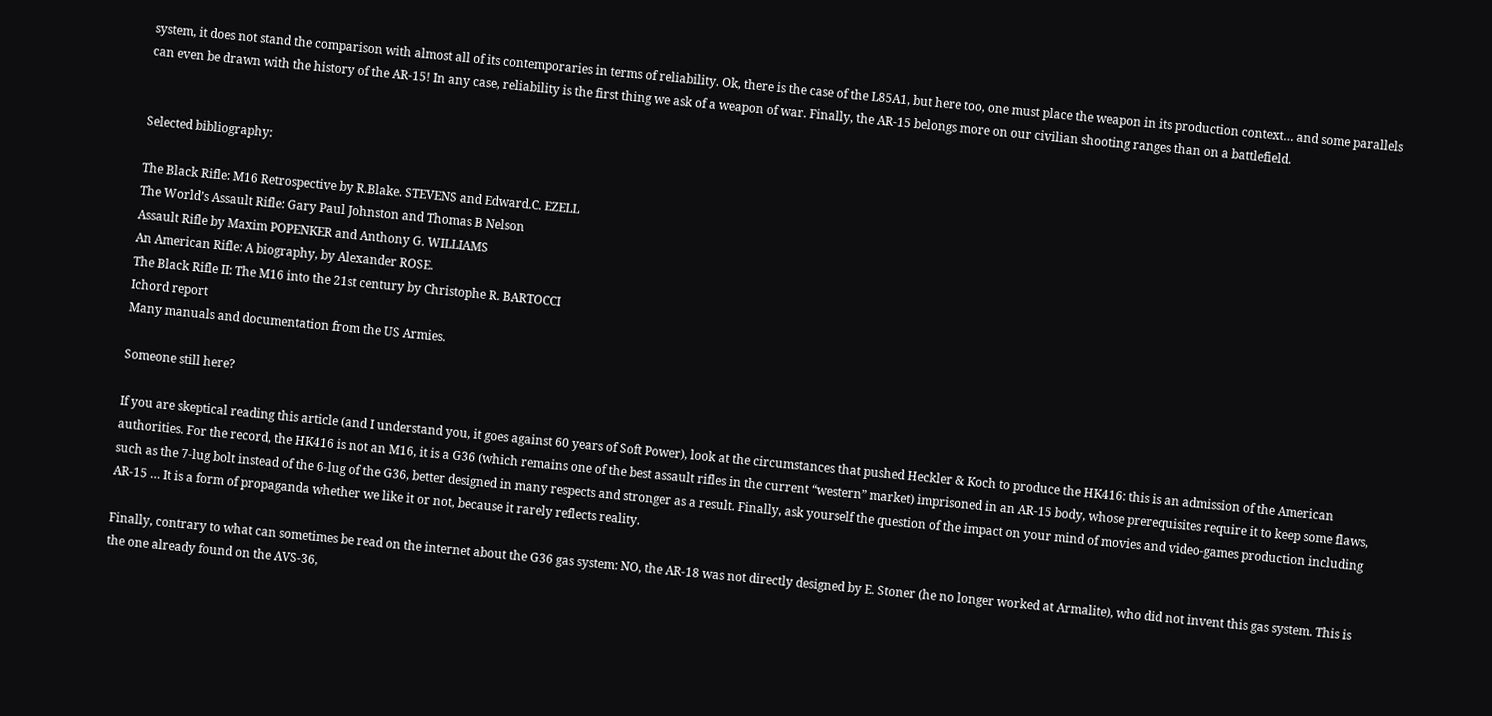system, it does not stand the comparison with almost all of its contemporaries in terms of reliability. Ok, there is the case of the L85A1, but here too, one must place the weapon in its production context… and some parallels can even be drawn with the history of the AR-15! In any case, reliability is the first thing we ask of a weapon of war. Finally, the AR-15 belongs more on our civilian shooting ranges than on a battlefield.


Selected bibliography:

The Black Rifle: M16 Retrospective by R.Blake. STEVENS and Edward.C. EZELL
The World’s Assault Rifle: Gary Paul Johnston and Thomas B Nelson
Assault Rifle by Maxim POPENKER and Anthony G. WILLIAMS
An American Rifle: A biography, by Alexander ROSE.
The Black Rifle II: The M16 into the 21st century by Christophe R. BARTOCCI
Ichord report
Many manuals and documentation from the US Armies.

Someone still here?

If you are skeptical reading this article (and I understand you, it goes against 60 years of Soft Power), look at the circumstances that pushed Heckler & Koch to produce the HK416: this is an admission of the American authorities. For the record, the HK416 is not an M16, it is a G36 (which remains one of the best assault rifles in the current “western” market) imprisoned in an AR-15 body, whose prerequisites require it to keep some flaws, such as the 7-lug bolt instead of the 6-lug of the G36, better designed in many respects and stronger as a result. Finally, ask yourself the question of the impact on your mind of movies and video-games production including AR-15 … It is a form of propaganda whether we like it or not, because it rarely reflects reality.

Finally, contrary to what can sometimes be read on the internet about the G36 gas system: NO, the AR-18 was not directly designed by E. Stoner (he no longer worked at Armalite), who did not invent this gas system. This is the one already found on the AVS-36,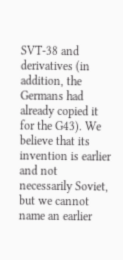SVT-38 and derivatives (in addition, the Germans had already copied it for the G43). We believe that its invention is earlier and not necessarily Soviet, but we cannot name an earlier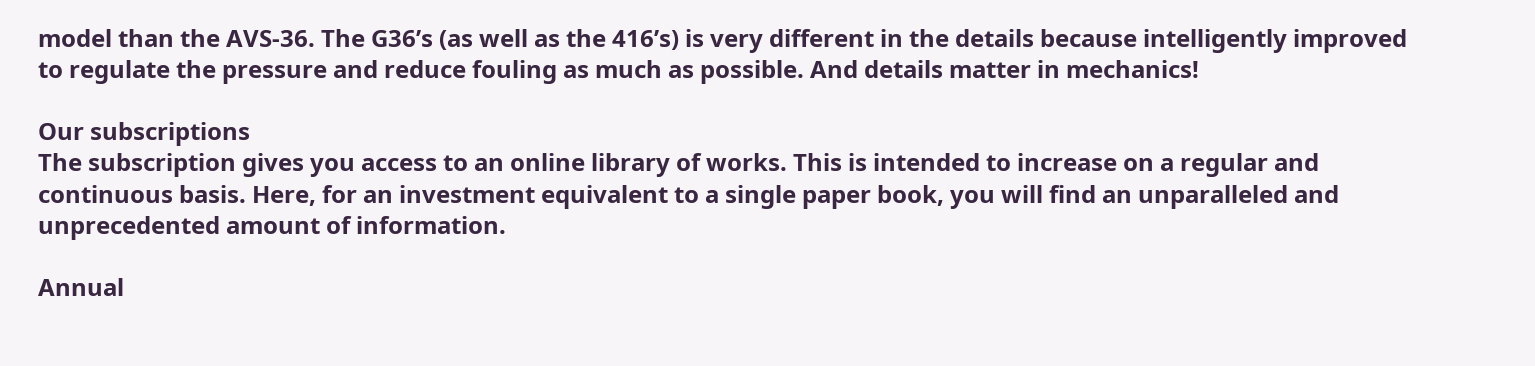model than the AVS-36. The G36’s (as well as the 416’s) is very different in the details because intelligently improved to regulate the pressure and reduce fouling as much as possible. And details matter in mechanics!

Our subscriptions
The subscription gives you access to an online library of works. This is intended to increase on a regular and continuous basis. Here, for an investment equivalent to a single paper book, you will find an unparalleled and unprecedented amount of information.

Annual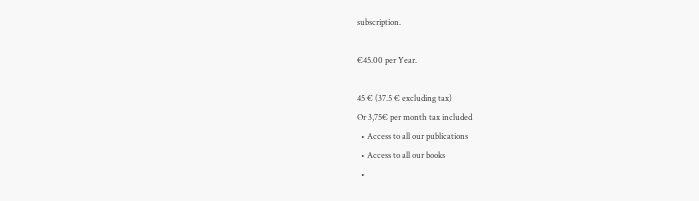subscription.

€45.00 per Year.

45 € (37.5 € excluding tax)
Or 3,75€ per month tax included
  • Access to all our publications
  • Access to all our books
  •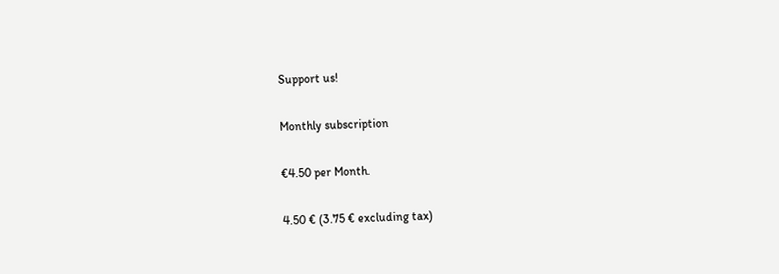Support us!

Monthly subscription

€4.50 per Month.

4.50 € (3.75 € excluding tax)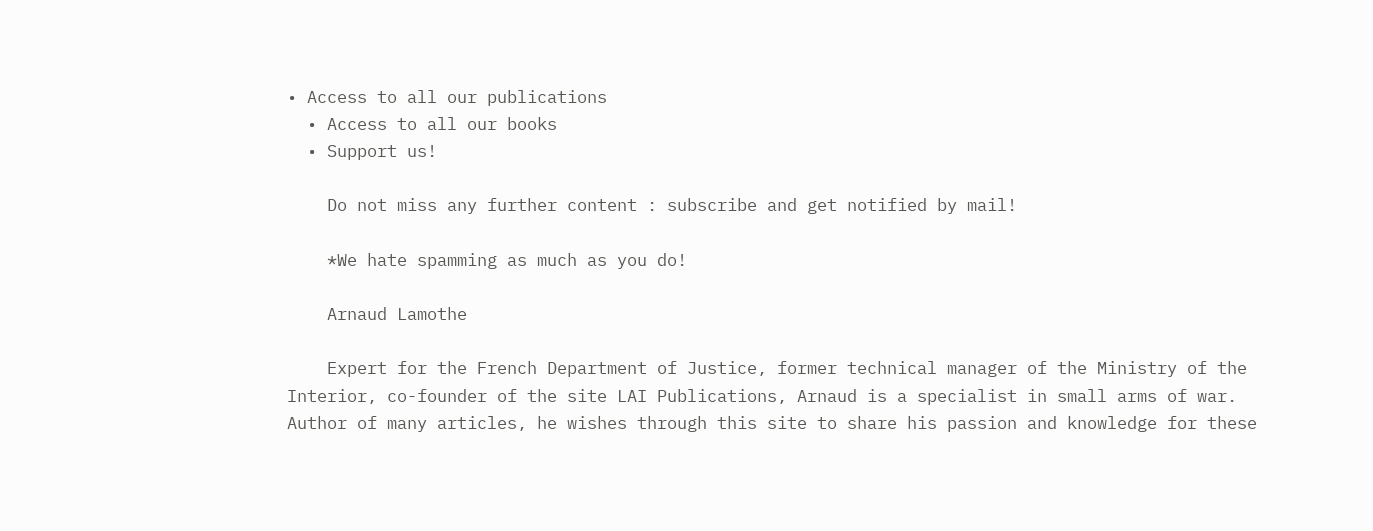• Access to all our publications
  • Access to all our books
  • Support us!

    Do not miss any further content : subscribe and get notified by mail!

    *We hate spamming as much as you do!

    Arnaud Lamothe

    Expert for the French Department of Justice, former technical manager of the Ministry of the Interior, co-founder of the site LAI Publications, Arnaud is a specialist in small arms of war. Author of many articles, he wishes through this site to share his passion and knowledge for these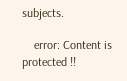subjects.

    error: Content is protected !!